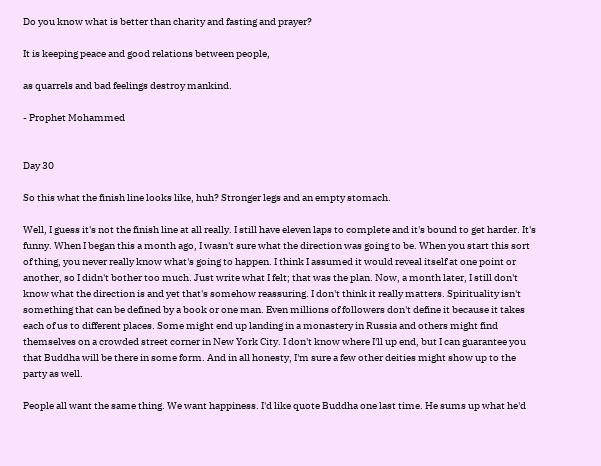Do you know what is better than charity and fasting and prayer?

It is keeping peace and good relations between people,

as quarrels and bad feelings destroy mankind.

- Prophet Mohammed


Day 30

So this what the finish line looks like, huh? Stronger legs and an empty stomach.

Well, I guess it's not the finish line at all really. I still have eleven laps to complete and it's bound to get harder. It's funny. When I began this a month ago, I wasn't sure what the direction was going to be. When you start this sort of thing, you never really know what's going to happen. I think I assumed it would reveal itself at one point or another, so I didn't bother too much. Just write what I felt; that was the plan. Now, a month later, I still don't know what the direction is and yet that's somehow reassuring. I don't think it really matters. Spirituality isn't something that can be defined by a book or one man. Even millions of followers don't define it because it takes each of us to different places. Some might end up landing in a monastery in Russia and others might find themselves on a crowded street corner in New York City. I don't know where I'll up end, but I can guarantee you that Buddha will be there in some form. And in all honesty, I'm sure a few other deities might show up to the party as well.

People all want the same thing. We want happiness. I'd like quote Buddha one last time. He sums up what he'd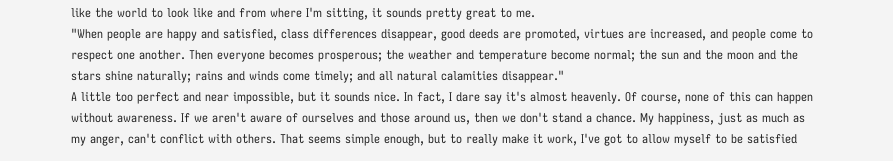like the world to look like and from where I'm sitting, it sounds pretty great to me.
"When people are happy and satisfied, class differences disappear, good deeds are promoted, virtues are increased, and people come to respect one another. Then everyone becomes prosperous; the weather and temperature become normal; the sun and the moon and the stars shine naturally; rains and winds come timely; and all natural calamities disappear."
A little too perfect and near impossible, but it sounds nice. In fact, I dare say it's almost heavenly. Of course, none of this can happen without awareness. If we aren't aware of ourselves and those around us, then we don't stand a chance. My happiness, just as much as my anger, can't conflict with others. That seems simple enough, but to really make it work, I've got to allow myself to be satisfied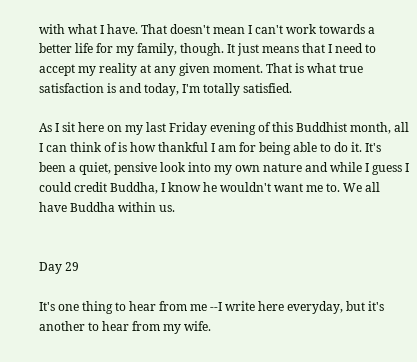with what I have. That doesn't mean I can't work towards a better life for my family, though. It just means that I need to accept my reality at any given moment. That is what true satisfaction is and today, I'm totally satisfied.

As I sit here on my last Friday evening of this Buddhist month, all I can think of is how thankful I am for being able to do it. It's been a quiet, pensive look into my own nature and while I guess I could credit Buddha, I know he wouldn't want me to. We all have Buddha within us.


Day 29

It's one thing to hear from me --I write here everyday, but it's another to hear from my wife.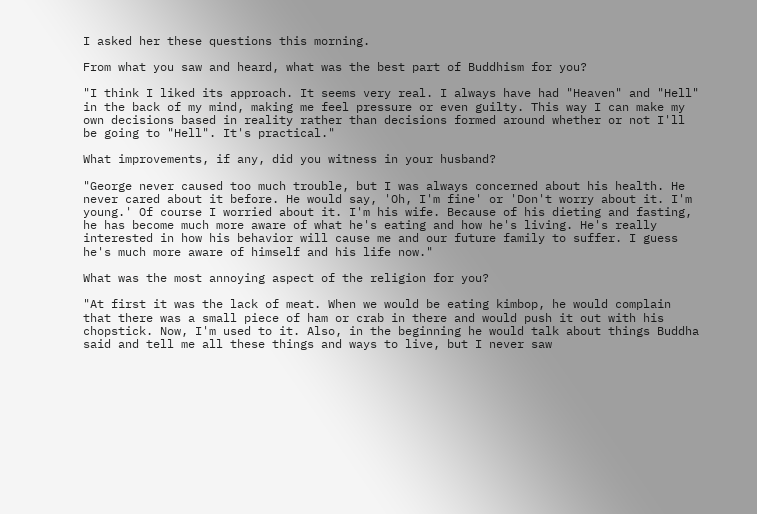I asked her these questions this morning.

From what you saw and heard, what was the best part of Buddhism for you?

"I think I liked its approach. It seems very real. I always have had "Heaven" and "Hell" in the back of my mind, making me feel pressure or even guilty. This way I can make my own decisions based in reality rather than decisions formed around whether or not I'll be going to "Hell". It's practical."

What improvements, if any, did you witness in your husband?

"George never caused too much trouble, but I was always concerned about his health. He never cared about it before. He would say, 'Oh, I'm fine' or 'Don't worry about it. I'm young.' Of course I worried about it. I'm his wife. Because of his dieting and fasting, he has become much more aware of what he's eating and how he's living. He's really interested in how his behavior will cause me and our future family to suffer. I guess he's much more aware of himself and his life now."

What was the most annoying aspect of the religion for you?

"At first it was the lack of meat. When we would be eating kimbop, he would complain that there was a small piece of ham or crab in there and would push it out with his chopstick. Now, I'm used to it. Also, in the beginning he would talk about things Buddha said and tell me all these things and ways to live, but I never saw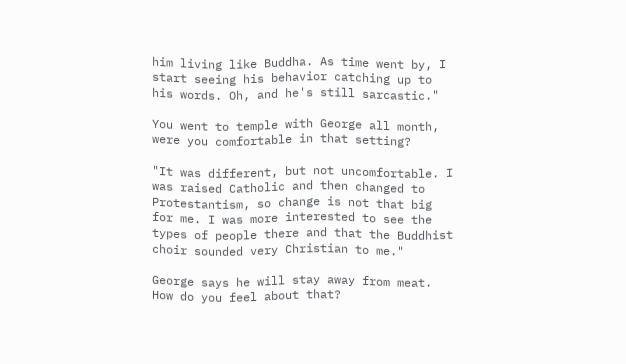him living like Buddha. As time went by, I start seeing his behavior catching up to his words. Oh, and he's still sarcastic."

You went to temple with George all month, were you comfortable in that setting?

"It was different, but not uncomfortable. I was raised Catholic and then changed to Protestantism, so change is not that big for me. I was more interested to see the types of people there and that the Buddhist choir sounded very Christian to me."

George says he will stay away from meat. How do you feel about that?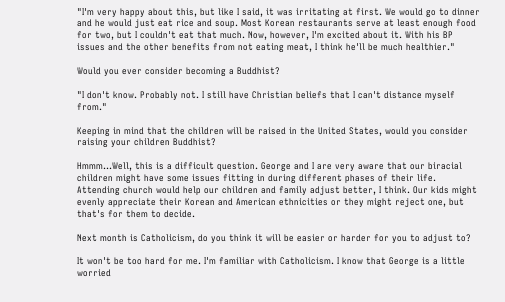"I'm very happy about this, but like I said, it was irritating at first. We would go to dinner and he would just eat rice and soup. Most Korean restaurants serve at least enough food for two, but I couldn't eat that much. Now, however, I'm excited about it. With his BP issues and the other benefits from not eating meat, I think he'll be much healthier."

Would you ever consider becoming a Buddhist?

"I don't know. Probably not. I still have Christian beliefs that I can't distance myself from."

Keeping in mind that the children will be raised in the United States, would you consider raising your children Buddhist?

Hmmm...Well, this is a difficult question. George and I are very aware that our biracial children might have some issues fitting in during different phases of their life. Attending church would help our children and family adjust better, I think. Our kids might evenly appreciate their Korean and American ethnicities or they might reject one, but that's for them to decide.

Next month is Catholicism, do you think it will be easier or harder for you to adjust to?

It won't be too hard for me. I'm familiar with Catholicism. I know that George is a little worried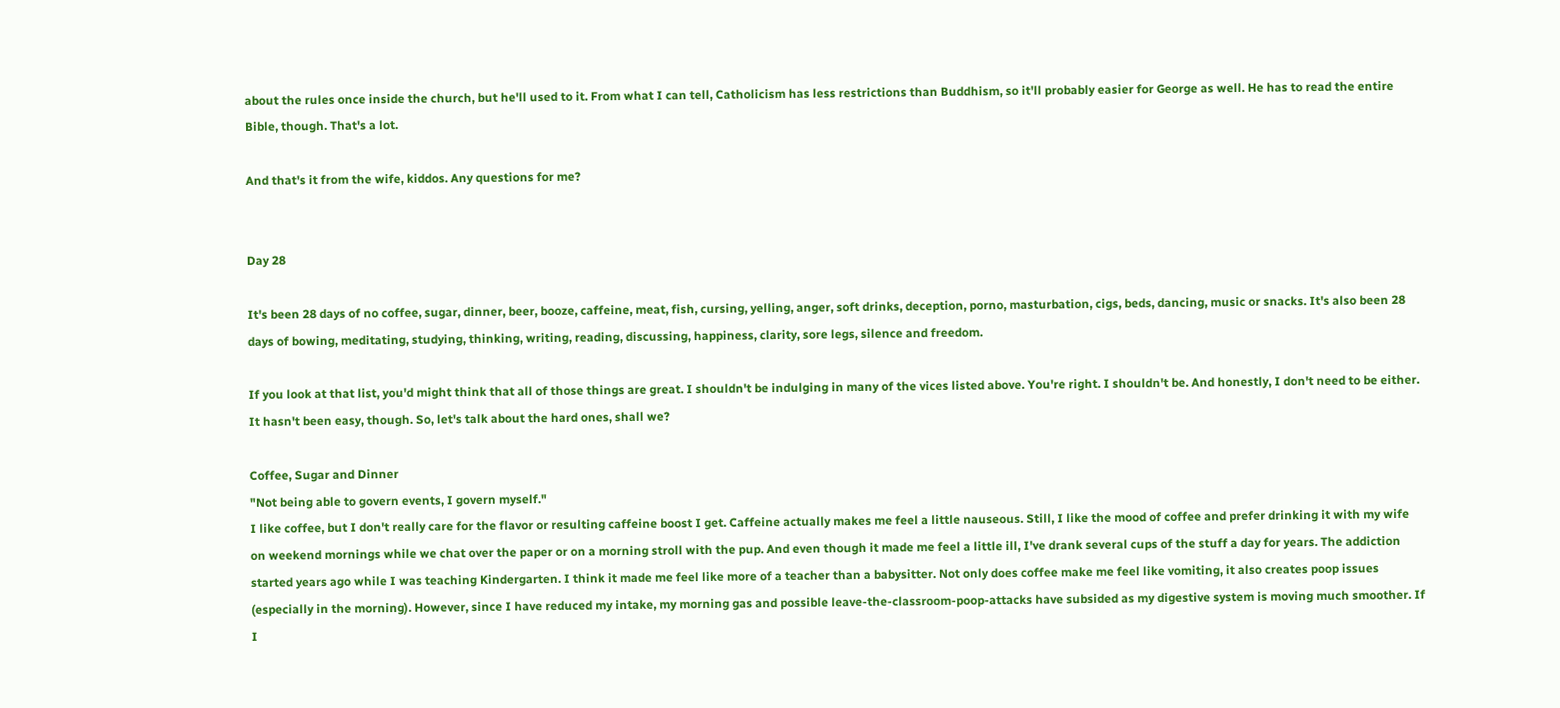about the rules once inside the church, but he'll used to it. From what I can tell, Catholicism has less restrictions than Buddhism, so it'll probably easier for George as well. He has to read the entire Bible, though. That's a lot.

And that's it from the wife, kiddos. Any questions for me?


Day 28

It's been 28 days of no coffee, sugar, dinner, beer, booze, caffeine, meat, fish, cursing, yelling, anger, soft drinks, deception, porno, masturbation, cigs, beds, dancing, music or snacks. It's also been 28 days of bowing, meditating, studying, thinking, writing, reading, discussing, happiness, clarity, sore legs, silence and freedom.

If you look at that list, you'd might think that all of those things are great. I shouldn't be indulging in many of the vices listed above. You're right. I shouldn't be. And honestly, I don't need to be either. It hasn't been easy, though. So, let's talk about the hard ones, shall we?

Coffee, Sugar and Dinner
"Not being able to govern events, I govern myself."
I like coffee, but I don't really care for the flavor or resulting caffeine boost I get. Caffeine actually makes me feel a little nauseous. Still, I like the mood of coffee and prefer drinking it with my wife on weekend mornings while we chat over the paper or on a morning stroll with the pup. And even though it made me feel a little ill, I've drank several cups of the stuff a day for years. The addiction started years ago while I was teaching Kindergarten. I think it made me feel like more of a teacher than a babysitter. Not only does coffee make me feel like vomiting, it also creates poop issues (especially in the morning). However, since I have reduced my intake, my morning gas and possible leave-the-classroom-poop-attacks have subsided as my digestive system is moving much smoother. If I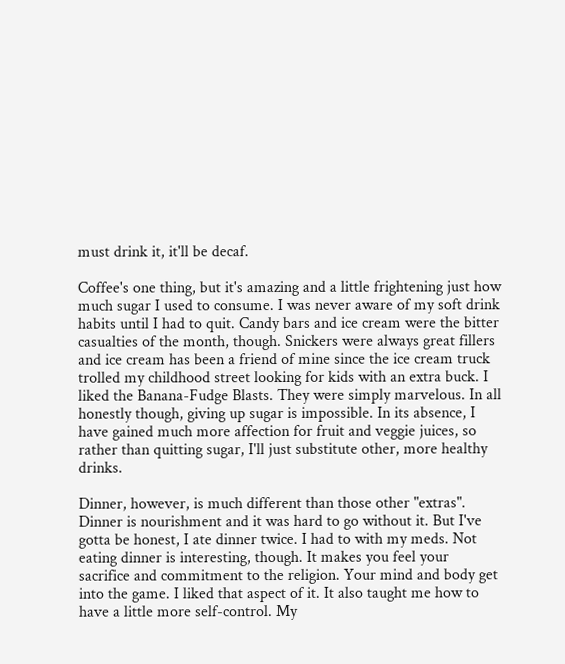must drink it, it'll be decaf.

Coffee's one thing, but it's amazing and a little frightening just how much sugar I used to consume. I was never aware of my soft drink habits until I had to quit. Candy bars and ice cream were the bitter casualties of the month, though. Snickers were always great fillers and ice cream has been a friend of mine since the ice cream truck trolled my childhood street looking for kids with an extra buck. I liked the Banana-Fudge Blasts. They were simply marvelous. In all honestly though, giving up sugar is impossible. In its absence, I have gained much more affection for fruit and veggie juices, so rather than quitting sugar, I'll just substitute other, more healthy drinks.

Dinner, however, is much different than those other "extras". Dinner is nourishment and it was hard to go without it. But I've gotta be honest, I ate dinner twice. I had to with my meds. Not eating dinner is interesting, though. It makes you feel your sacrifice and commitment to the religion. Your mind and body get into the game. I liked that aspect of it. It also taught me how to have a little more self-control. My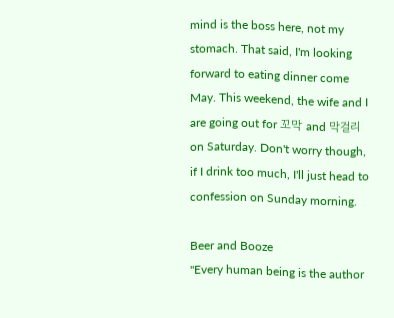mind is the boss here, not my stomach. That said, I'm looking forward to eating dinner come May. This weekend, the wife and I are going out for 꼬막 and 막걸리 on Saturday. Don't worry though, if I drink too much, I'll just head to confession on Sunday morning.

Beer and Booze
"Every human being is the author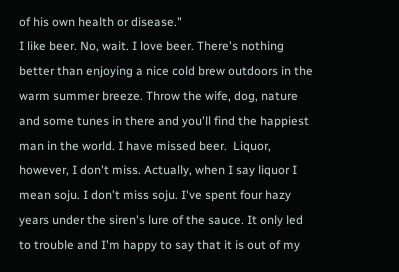of his own health or disease."
I like beer. No, wait. I love beer. There's nothing better than enjoying a nice cold brew outdoors in the warm summer breeze. Throw the wife, dog, nature and some tunes in there and you'll find the happiest man in the world. I have missed beer.  Liquor, however, I don't miss. Actually, when I say liquor I mean soju. I don't miss soju. I've spent four hazy years under the siren's lure of the sauce. It only led to trouble and I'm happy to say that it is out of my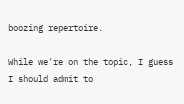boozing repertoire.

While we're on the topic, I guess I should admit to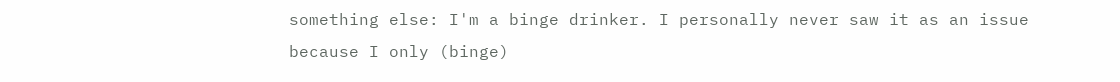something else: I'm a binge drinker. I personally never saw it as an issue because I only (binge)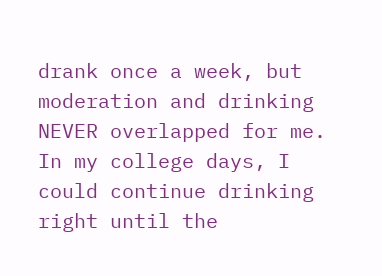drank once a week, but moderation and drinking NEVER overlapped for me. In my college days, I could continue drinking right until the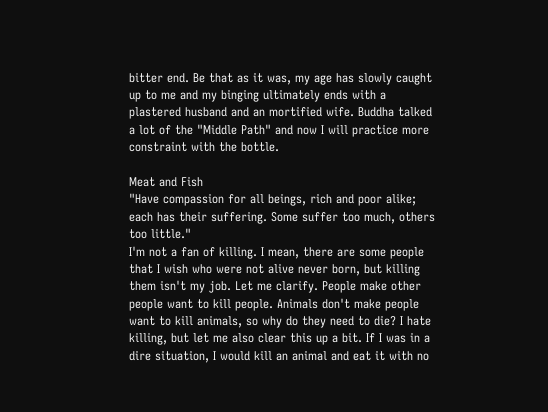bitter end. Be that as it was, my age has slowly caught up to me and my binging ultimately ends with a plastered husband and an mortified wife. Buddha talked a lot of the "Middle Path" and now I will practice more constraint with the bottle.

Meat and Fish
"Have compassion for all beings, rich and poor alike; each has their suffering. Some suffer too much, others too little."
I'm not a fan of killing. I mean, there are some people that I wish who were not alive never born, but killing them isn't my job. Let me clarify. People make other people want to kill people. Animals don't make people want to kill animals, so why do they need to die? I hate killing, but let me also clear this up a bit. If I was in a dire situation, I would kill an animal and eat it with no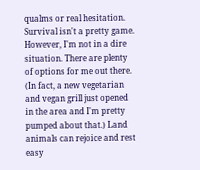qualms or real hesitation. Survival isn't a pretty game. However, I'm not in a dire situation. There are plenty of options for me out there. (In fact, a new vegetarian and vegan grill just opened in the area and I'm pretty pumped about that.) Land animals can rejoice and rest easy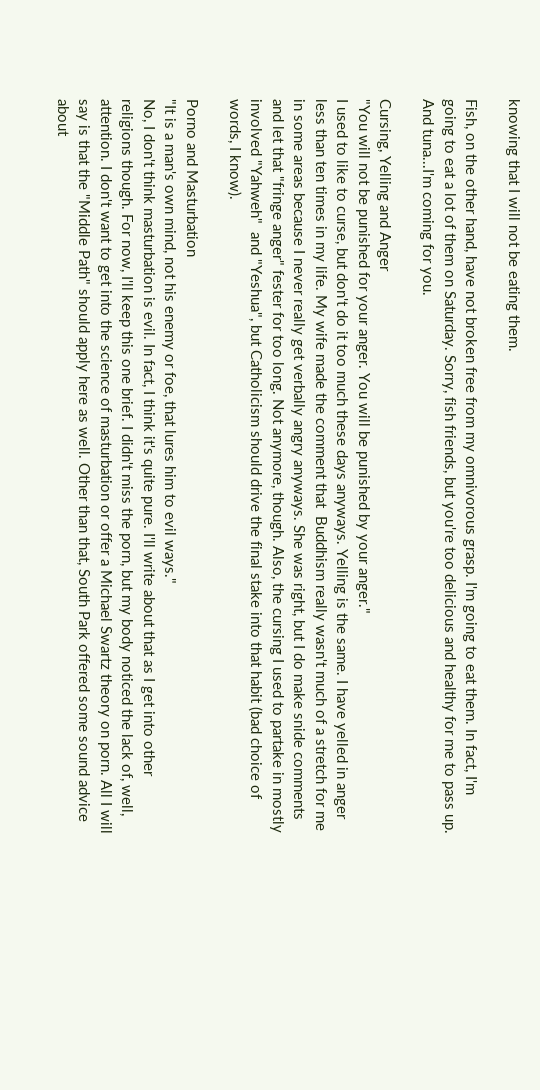knowing that I will not be eating them.

Fish, on the other hand, have not broken free from my omnivorous grasp. I'm going to eat them. In fact, I'm going to eat a lot of them on Saturday. Sorry, fish friends, but you're too delicious and healthy for me to pass up. And tuna...I'm coming for you.

Cursing, Yelling and Anger
"You will not be punished for your anger. You will be punished by your anger."
I used to like to curse, but don't do it too much these days anyways. Yelling is the same. I have yelled in anger less than ten times in my life. My wife made the comment that  Buddhism really wasn't much of a stretch for me in some areas because I never really get verbally angry anyways. She was right, but I do make snide comments and let that "fringe anger" fester for too long. Not anymore, though. Also, the cursing I used to partake in mostly involved "Yahweh"  and "Yeshua", but Catholicism should drive the final stake into that habit (bad choice of words, I know).

Porno and Masturbation
"It is a man's own mind, not his enemy or foe, that lures him to evil ways."
No, I don't think masturbation is evil. In fact, I think it's quite pure. I'll write about that as I get into other religions though. For now, I'll keep this one brief. I didn't miss the porn, but my body noticed the lack of, well, attention. I don't want to get into the science of masturbation or offer a Michael Swartz theory on porn. All I will say is that the "Middle Path" should apply here as well. Other than that, South Park offered some sound advice about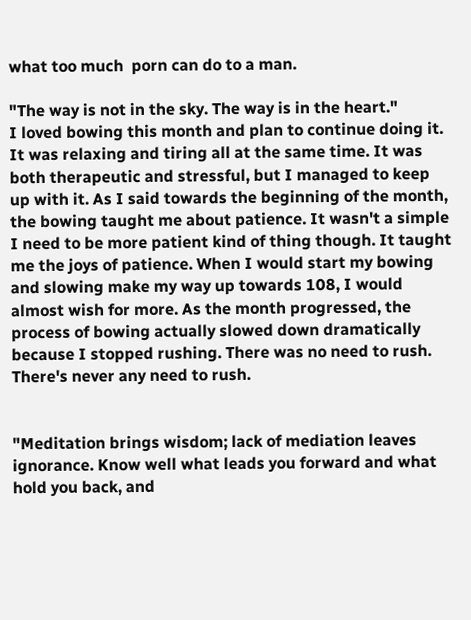what too much  porn can do to a man.

"The way is not in the sky. The way is in the heart."
I loved bowing this month and plan to continue doing it. It was relaxing and tiring all at the same time. It was both therapeutic and stressful, but I managed to keep up with it. As I said towards the beginning of the month, the bowing taught me about patience. It wasn't a simple I need to be more patient kind of thing though. It taught me the joys of patience. When I would start my bowing and slowing make my way up towards 108, I would almost wish for more. As the month progressed, the process of bowing actually slowed down dramatically because I stopped rushing. There was no need to rush. There's never any need to rush.


"Meditation brings wisdom; lack of mediation leaves ignorance. Know well what leads you forward and what hold you back, and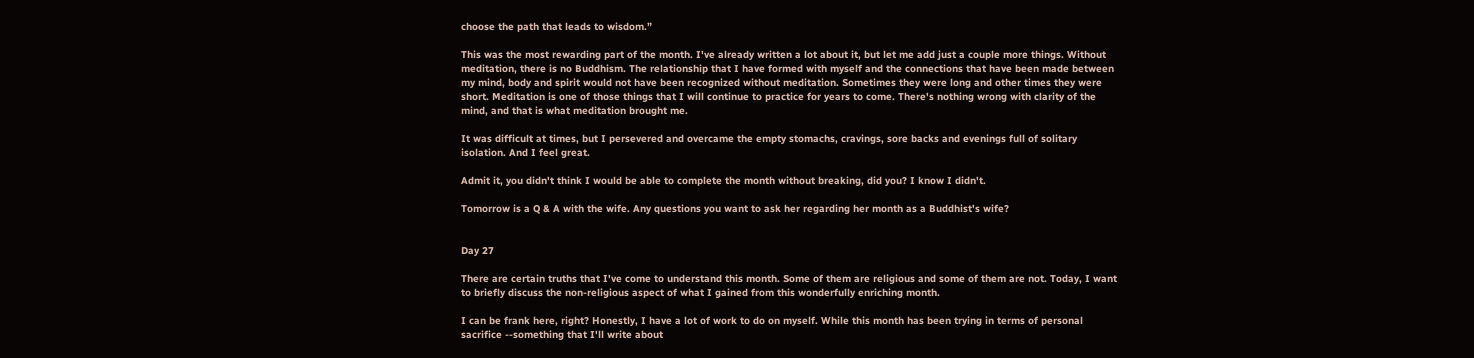choose the path that leads to wisdom.”

This was the most rewarding part of the month. I've already written a lot about it, but let me add just a couple more things. Without meditation, there is no Buddhism. The relationship that I have formed with myself and the connections that have been made between my mind, body and spirit would not have been recognized without meditation. Sometimes they were long and other times they were short. Meditation is one of those things that I will continue to practice for years to come. There's nothing wrong with clarity of the mind, and that is what meditation brought me.

It was difficult at times, but I persevered and overcame the empty stomachs, cravings, sore backs and evenings full of solitary isolation. And I feel great.

Admit it, you didn't think I would be able to complete the month without breaking, did you? I know I didn't.

Tomorrow is a Q & A with the wife. Any questions you want to ask her regarding her month as a Buddhist's wife?


Day 27

There are certain truths that I've come to understand this month. Some of them are religious and some of them are not. Today, I want to briefly discuss the non-religious aspect of what I gained from this wonderfully enriching month.

I can be frank here, right? Honestly, I have a lot of work to do on myself. While this month has been trying in terms of personal sacrifice --something that I'll write about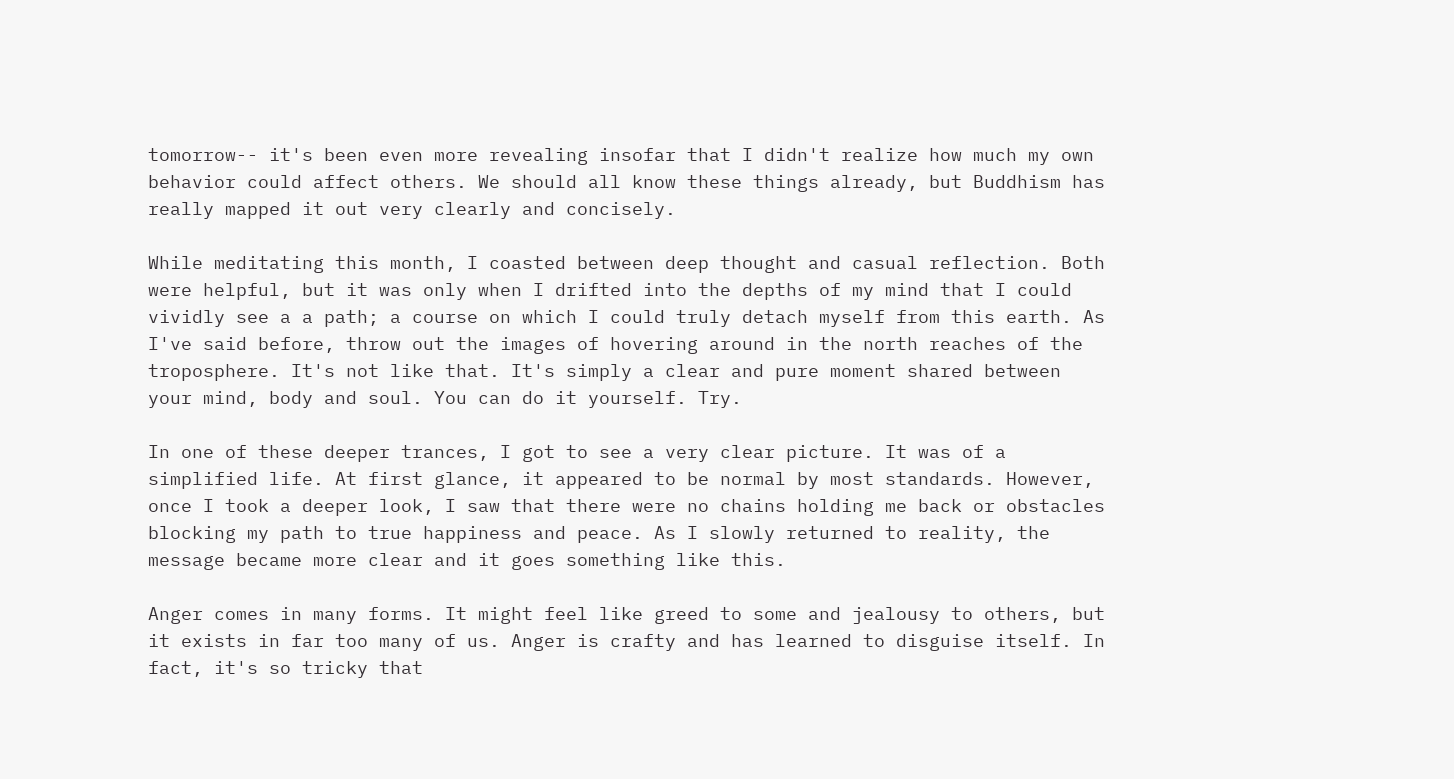tomorrow-- it's been even more revealing insofar that I didn't realize how much my own behavior could affect others. We should all know these things already, but Buddhism has really mapped it out very clearly and concisely.

While meditating this month, I coasted between deep thought and casual reflection. Both were helpful, but it was only when I drifted into the depths of my mind that I could vividly see a a path; a course on which I could truly detach myself from this earth. As I've said before, throw out the images of hovering around in the north reaches of the troposphere. It's not like that. It's simply a clear and pure moment shared between your mind, body and soul. You can do it yourself. Try.

In one of these deeper trances, I got to see a very clear picture. It was of a simplified life. At first glance, it appeared to be normal by most standards. However, once I took a deeper look, I saw that there were no chains holding me back or obstacles blocking my path to true happiness and peace. As I slowly returned to reality, the message became more clear and it goes something like this.

Anger comes in many forms. It might feel like greed to some and jealousy to others, but it exists in far too many of us. Anger is crafty and has learned to disguise itself. In fact, it's so tricky that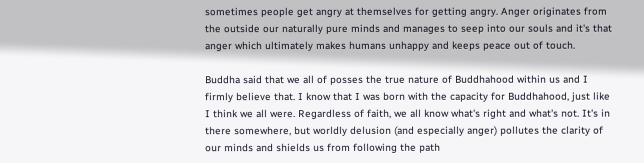sometimes people get angry at themselves for getting angry. Anger originates from the outside our naturally pure minds and manages to seep into our souls and it's that anger which ultimately makes humans unhappy and keeps peace out of touch.

Buddha said that we all of posses the true nature of Buddhahood within us and I firmly believe that. I know that I was born with the capacity for Buddhahood, just like I think we all were. Regardless of faith, we all know what's right and what's not. It's in there somewhere, but worldly delusion (and especially anger) pollutes the clarity of our minds and shields us from following the path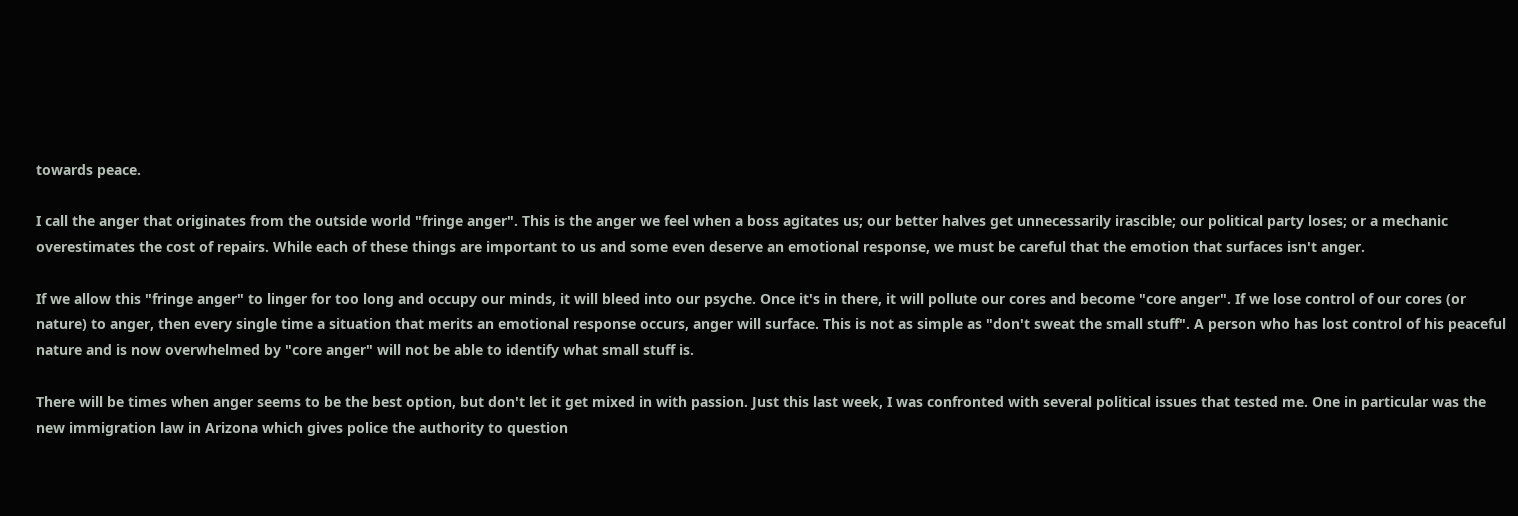towards peace.

I call the anger that originates from the outside world "fringe anger". This is the anger we feel when a boss agitates us; our better halves get unnecessarily irascible; our political party loses; or a mechanic overestimates the cost of repairs. While each of these things are important to us and some even deserve an emotional response, we must be careful that the emotion that surfaces isn't anger.

If we allow this "fringe anger" to linger for too long and occupy our minds, it will bleed into our psyche. Once it's in there, it will pollute our cores and become "core anger". If we lose control of our cores (or nature) to anger, then every single time a situation that merits an emotional response occurs, anger will surface. This is not as simple as "don't sweat the small stuff". A person who has lost control of his peaceful nature and is now overwhelmed by "core anger" will not be able to identify what small stuff is.

There will be times when anger seems to be the best option, but don't let it get mixed in with passion. Just this last week, I was confronted with several political issues that tested me. One in particular was the new immigration law in Arizona which gives police the authority to question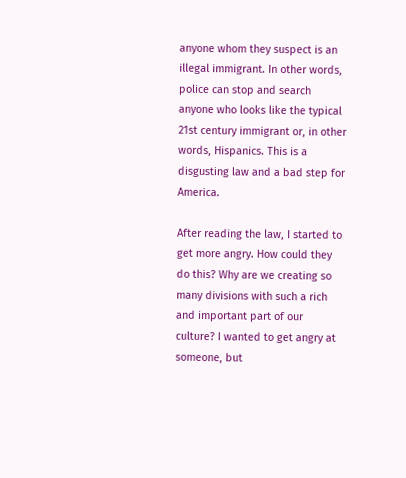anyone whom they suspect is an illegal immigrant. In other words, police can stop and search anyone who looks like the typical 21st century immigrant or, in other words, Hispanics. This is a disgusting law and a bad step for America.

After reading the law, I started to get more angry. How could they do this? Why are we creating so many divisions with such a rich and important part of our culture? I wanted to get angry at someone, but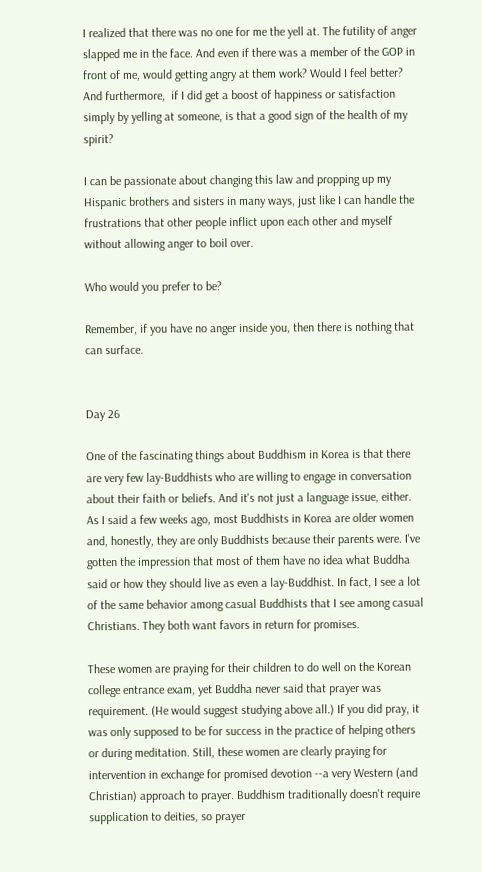I realized that there was no one for me the yell at. The futility of anger slapped me in the face. And even if there was a member of the GOP in front of me, would getting angry at them work? Would I feel better? And furthermore,  if I did get a boost of happiness or satisfaction simply by yelling at someone, is that a good sign of the health of my spirit?

I can be passionate about changing this law and propping up my Hispanic brothers and sisters in many ways, just like I can handle the frustrations that other people inflict upon each other and myself without allowing anger to boil over.

Who would you prefer to be?

Remember, if you have no anger inside you, then there is nothing that can surface.


Day 26

One of the fascinating things about Buddhism in Korea is that there are very few lay-Buddhists who are willing to engage in conversation about their faith or beliefs. And it's not just a language issue, either. As I said a few weeks ago, most Buddhists in Korea are older women and, honestly, they are only Buddhists because their parents were. I've gotten the impression that most of them have no idea what Buddha said or how they should live as even a lay-Buddhist. In fact, I see a lot of the same behavior among casual Buddhists that I see among casual Christians. They both want favors in return for promises.

These women are praying for their children to do well on the Korean college entrance exam, yet Buddha never said that prayer was requirement. (He would suggest studying above all.) If you did pray, it was only supposed to be for success in the practice of helping others or during meditation. Still, these women are clearly praying for intervention in exchange for promised devotion --a very Western (and Christian) approach to prayer. Buddhism traditionally doesn't require supplication to deities, so prayer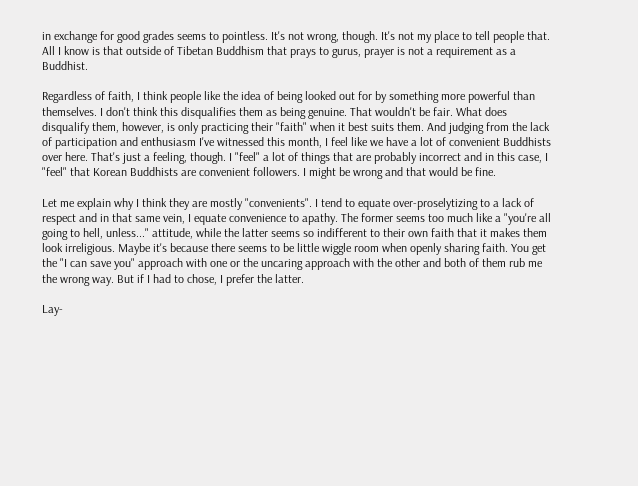in exchange for good grades seems to pointless. It's not wrong, though. It's not my place to tell people that. All I know is that outside of Tibetan Buddhism that prays to gurus, prayer is not a requirement as a Buddhist.

Regardless of faith, I think people like the idea of being looked out for by something more powerful than themselves. I don't think this disqualifies them as being genuine. That wouldn't be fair. What does disqualify them, however, is only practicing their "faith" when it best suits them. And judging from the lack of participation and enthusiasm I've witnessed this month, I feel like we have a lot of convenient Buddhists over here. That's just a feeling, though. I "feel" a lot of things that are probably incorrect and in this case, I "feel" that Korean Buddhists are convenient followers. I might be wrong and that would be fine.

Let me explain why I think they are mostly "convenients". I tend to equate over-proselytizing to a lack of respect and in that same vein, I equate convenience to apathy. The former seems too much like a "you're all going to hell, unless..." attitude, while the latter seems so indifferent to their own faith that it makes them look irreligious. Maybe it's because there seems to be little wiggle room when openly sharing faith. You get the "I can save you" approach with one or the uncaring approach with the other and both of them rub me the wrong way. But if I had to chose, I prefer the latter.

Lay-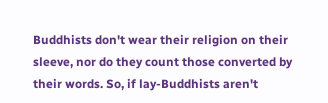Buddhists don't wear their religion on their sleeve, nor do they count those converted by their words. So, if lay-Buddhists aren't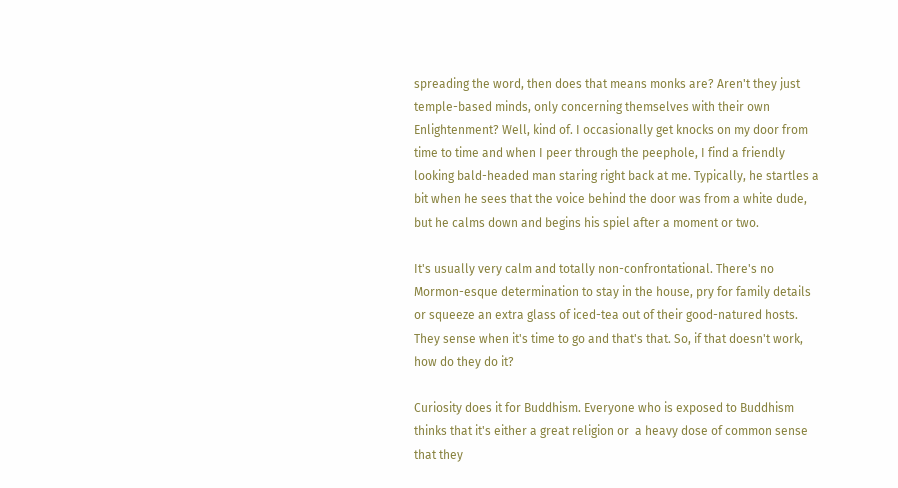spreading the word, then does that means monks are? Aren't they just temple-based minds, only concerning themselves with their own Enlightenment? Well, kind of. I occasionally get knocks on my door from time to time and when I peer through the peephole, I find a friendly looking bald-headed man staring right back at me. Typically, he startles a bit when he sees that the voice behind the door was from a white dude, but he calms down and begins his spiel after a moment or two.

It's usually very calm and totally non-confrontational. There's no Mormon-esque determination to stay in the house, pry for family details or squeeze an extra glass of iced-tea out of their good-natured hosts. They sense when it's time to go and that's that. So, if that doesn't work, how do they do it?

Curiosity does it for Buddhism. Everyone who is exposed to Buddhism thinks that it's either a great religion or  a heavy dose of common sense that they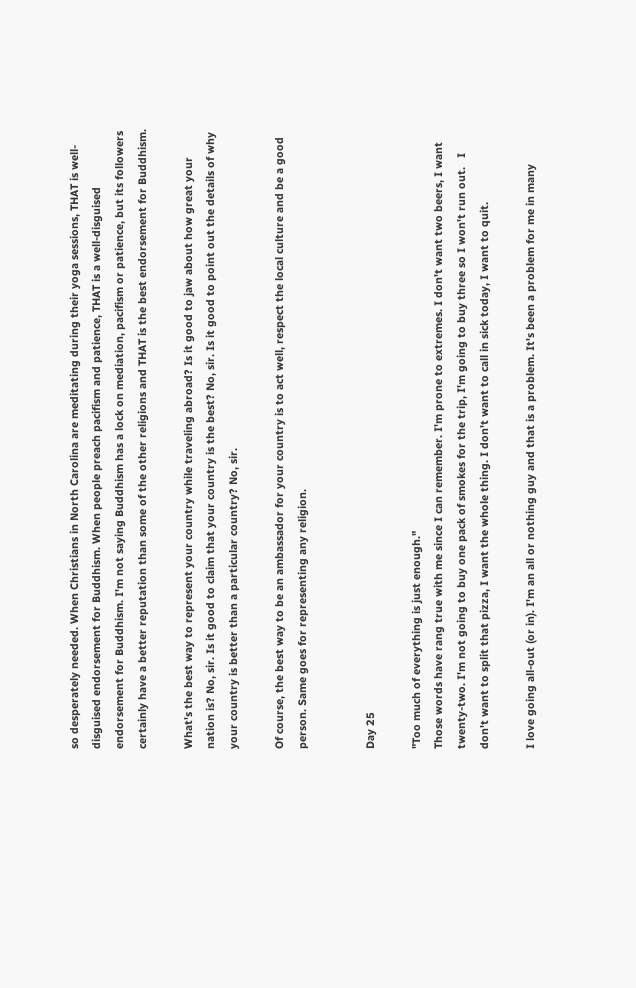so desperately needed. When Christians in North Carolina are meditating during their yoga sessions, THAT is well-disguised endorsement for Buddhism. When people preach pacifism and patience, THAT is a well-disguised endorsement for Buddhism. I'm not saying Buddhism has a lock on mediation, pacifism or patience, but its followers certainly have a better reputation than some of the other religions and THAT is the best endorsement for Buddhism.

What's the best way to represent your country while traveling abroad? Is it good to jaw about how great your nation is? No, sir. Is it good to claim that your country is the best? No, sir. Is it good to point out the details of why your country is better than a particular country? No, sir.

Of course, the best way to be an ambassador for your country is to act well, respect the local culture and be a good person. Same goes for representing any religion.


Day 25

"Too much of everything is just enough."
Those words have rang true with me since I can remember. I'm prone to extremes. I don't want two beers, I want twenty-two. I'm not going to buy one pack of smokes for the trip, I'm going to buy three so I won't run out.   I don't want to split that pizza, I want the whole thing. I don't want to call in sick today, I want to quit.

I love going all-out (or in). I'm an all or nothing guy and that is a problem. It's been a problem for me in many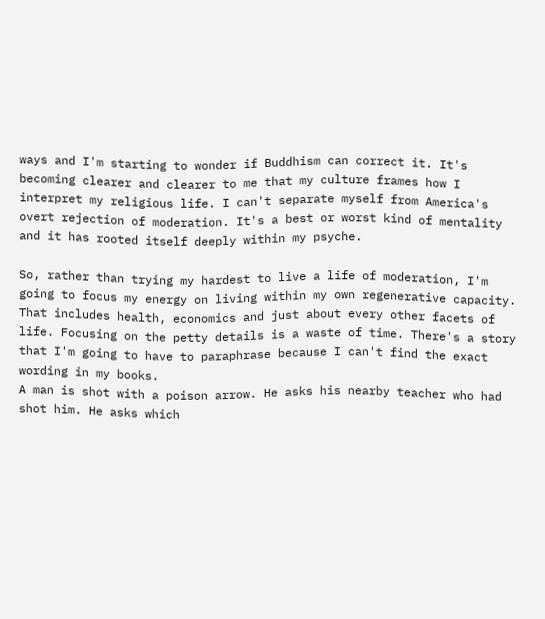ways and I'm starting to wonder if Buddhism can correct it. It's becoming clearer and clearer to me that my culture frames how I interpret my religious life. I can't separate myself from America's overt rejection of moderation. It's a best or worst kind of mentality and it has rooted itself deeply within my psyche.

So, rather than trying my hardest to live a life of moderation, I'm going to focus my energy on living within my own regenerative capacity. That includes health, economics and just about every other facets of life. Focusing on the petty details is a waste of time. There's a story that I'm going to have to paraphrase because I can't find the exact wording in my books.
A man is shot with a poison arrow. He asks his nearby teacher who had shot him. He asks which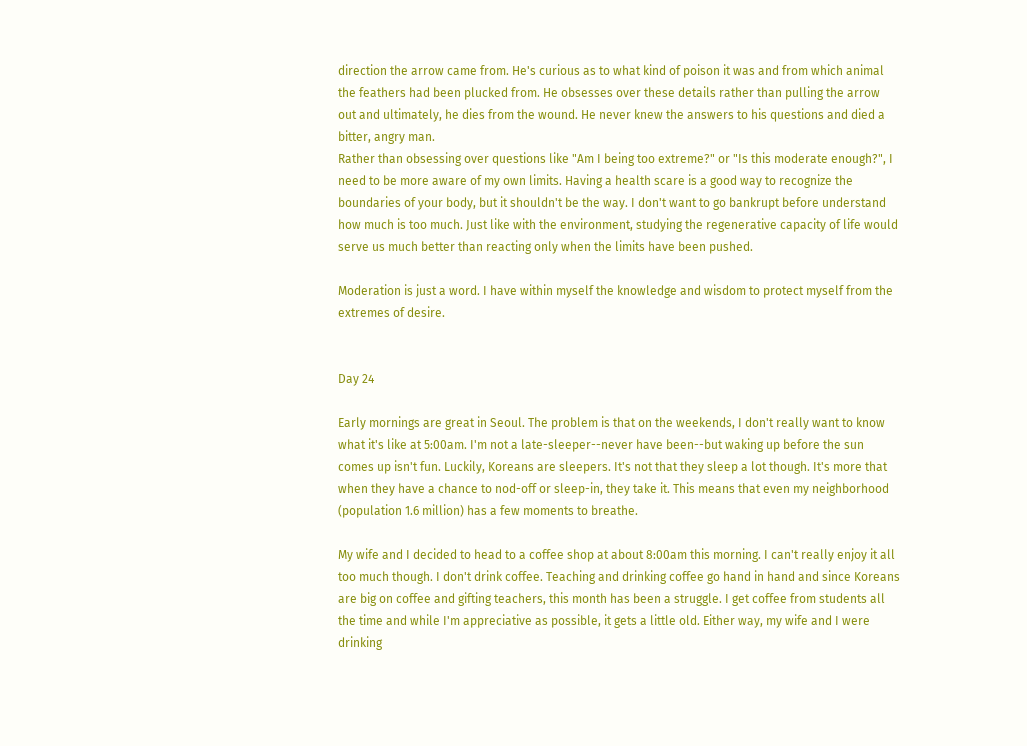direction the arrow came from. He's curious as to what kind of poison it was and from which animal the feathers had been plucked from. He obsesses over these details rather than pulling the arrow out and ultimately, he dies from the wound. He never knew the answers to his questions and died a bitter, angry man.
Rather than obsessing over questions like "Am I being too extreme?" or "Is this moderate enough?", I need to be more aware of my own limits. Having a health scare is a good way to recognize the boundaries of your body, but it shouldn't be the way. I don't want to go bankrupt before understand how much is too much. Just like with the environment, studying the regenerative capacity of life would serve us much better than reacting only when the limits have been pushed.

Moderation is just a word. I have within myself the knowledge and wisdom to protect myself from the extremes of desire.


Day 24

Early mornings are great in Seoul. The problem is that on the weekends, I don't really want to know what it's like at 5:00am. I'm not a late-sleeper--never have been--but waking up before the sun comes up isn't fun. Luckily, Koreans are sleepers. It's not that they sleep a lot though. It's more that when they have a chance to nod-off or sleep-in, they take it. This means that even my neighborhood (population 1.6 million) has a few moments to breathe.

My wife and I decided to head to a coffee shop at about 8:00am this morning. I can't really enjoy it all too much though. I don't drink coffee. Teaching and drinking coffee go hand in hand and since Koreans are big on coffee and gifting teachers, this month has been a struggle. I get coffee from students all the time and while I'm appreciative as possible, it gets a little old. Either way, my wife and I were drinking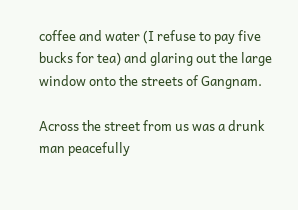coffee and water (I refuse to pay five bucks for tea) and glaring out the large window onto the streets of Gangnam.

Across the street from us was a drunk man peacefully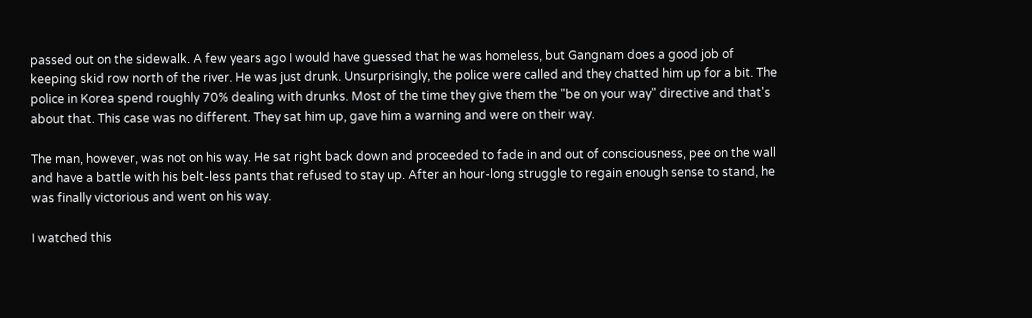passed out on the sidewalk. A few years ago I would have guessed that he was homeless, but Gangnam does a good job of keeping skid row north of the river. He was just drunk. Unsurprisingly, the police were called and they chatted him up for a bit. The police in Korea spend roughly 70% dealing with drunks. Most of the time they give them the "be on your way" directive and that's about that. This case was no different. They sat him up, gave him a warning and were on their way.

The man, however, was not on his way. He sat right back down and proceeded to fade in and out of consciousness, pee on the wall and have a battle with his belt-less pants that refused to stay up. After an hour-long struggle to regain enough sense to stand, he was finally victorious and went on his way.

I watched this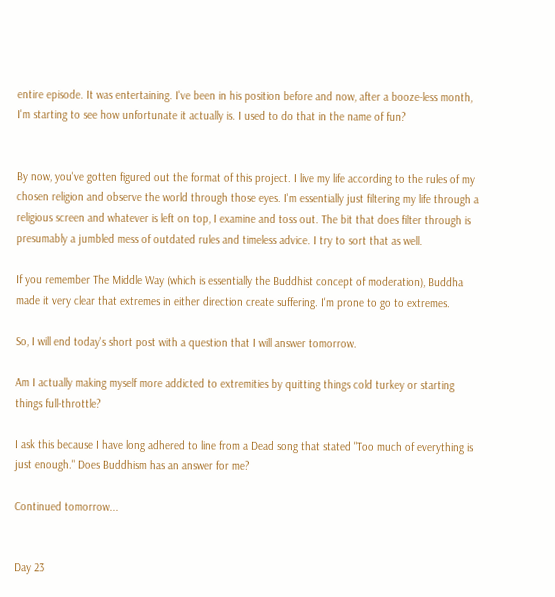entire episode. It was entertaining. I've been in his position before and now, after a booze-less month, I'm starting to see how unfortunate it actually is. I used to do that in the name of fun?


By now, you've gotten figured out the format of this project. I live my life according to the rules of my chosen religion and observe the world through those eyes. I'm essentially just filtering my life through a religious screen and whatever is left on top, I examine and toss out. The bit that does filter through is presumably a jumbled mess of outdated rules and timeless advice. I try to sort that as well.

If you remember The Middle Way (which is essentially the Buddhist concept of moderation), Buddha made it very clear that extremes in either direction create suffering. I'm prone to go to extremes.

So, I will end today's short post with a question that I will answer tomorrow.

Am I actually making myself more addicted to extremities by quitting things cold turkey or starting things full-throttle?

I ask this because I have long adhered to line from a Dead song that stated "Too much of everything is just enough." Does Buddhism has an answer for me?

Continued tomorrow...


Day 23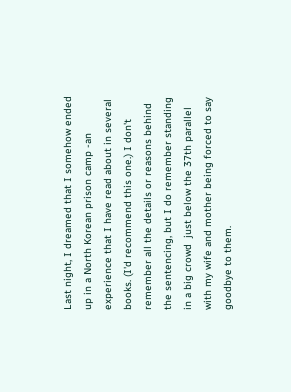Last night, I dreamed that I somehow ended up in a North Korean prison camp -an experience that I have read about in several books. (I'd recommend this one.) I don't remember all the details or reasons behind the sentencing, but I do remember standing in a big crowd  just below the 37th parallel with my wife and mother being forced to say goodbye to them.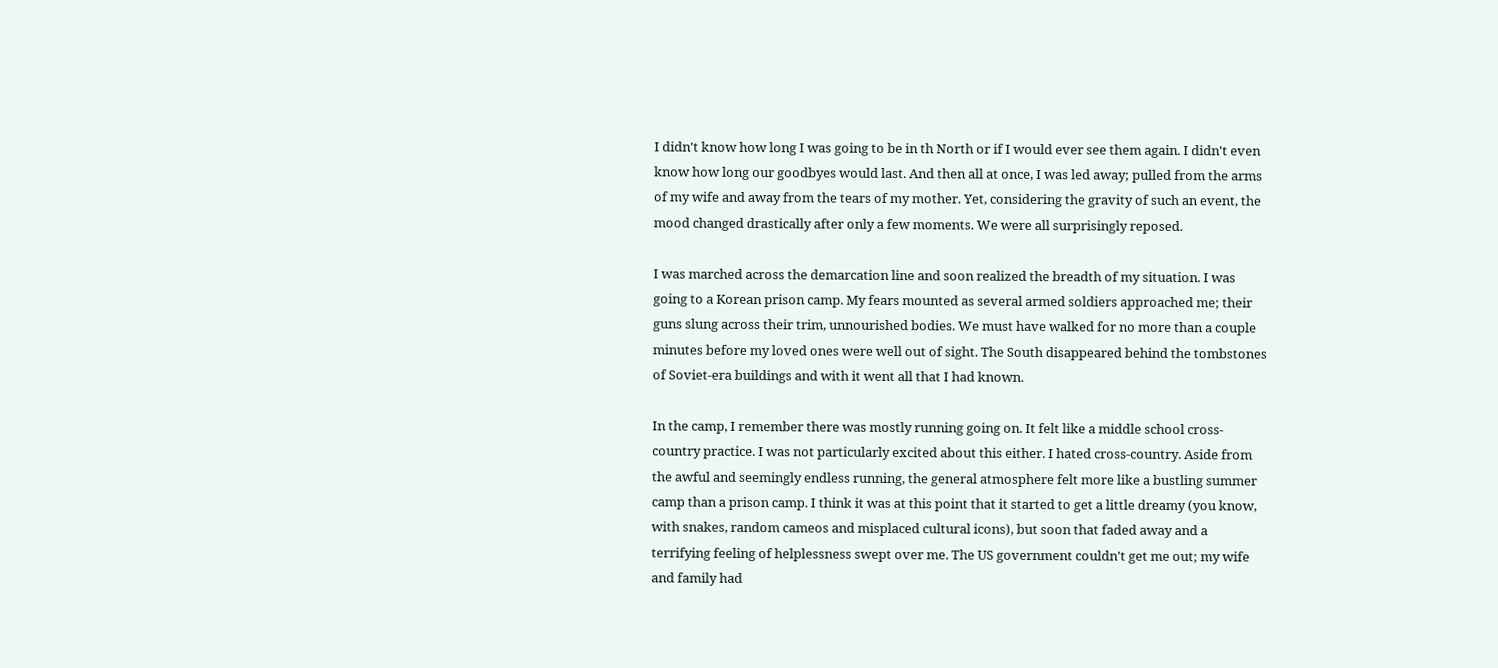I didn't know how long I was going to be in th North or if I would ever see them again. I didn't even know how long our goodbyes would last. And then all at once, I was led away; pulled from the arms of my wife and away from the tears of my mother. Yet, considering the gravity of such an event, the mood changed drastically after only a few moments. We were all surprisingly reposed.

I was marched across the demarcation line and soon realized the breadth of my situation. I was going to a Korean prison camp. My fears mounted as several armed soldiers approached me; their guns slung across their trim, unnourished bodies. We must have walked for no more than a couple minutes before my loved ones were well out of sight. The South disappeared behind the tombstones of Soviet-era buildings and with it went all that I had known.

In the camp, I remember there was mostly running going on. It felt like a middle school cross-country practice. I was not particularly excited about this either. I hated cross-country. Aside from the awful and seemingly endless running, the general atmosphere felt more like a bustling summer camp than a prison camp. I think it was at this point that it started to get a little dreamy (you know, with snakes, random cameos and misplaced cultural icons), but soon that faded away and a terrifying feeling of helplessness swept over me. The US government couldn't get me out; my wife and family had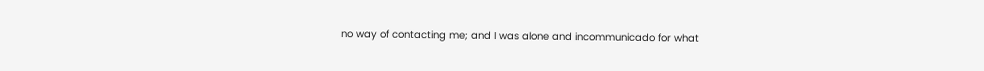no way of contacting me; and I was alone and incommunicado for what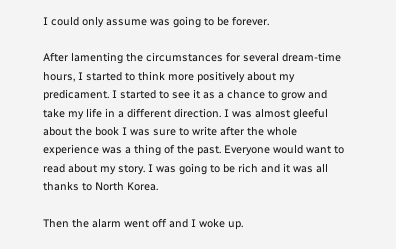I could only assume was going to be forever.

After lamenting the circumstances for several dream-time hours, I started to think more positively about my predicament. I started to see it as a chance to grow and take my life in a different direction. I was almost gleeful about the book I was sure to write after the whole experience was a thing of the past. Everyone would want to read about my story. I was going to be rich and it was all thanks to North Korea.

Then the alarm went off and I woke up.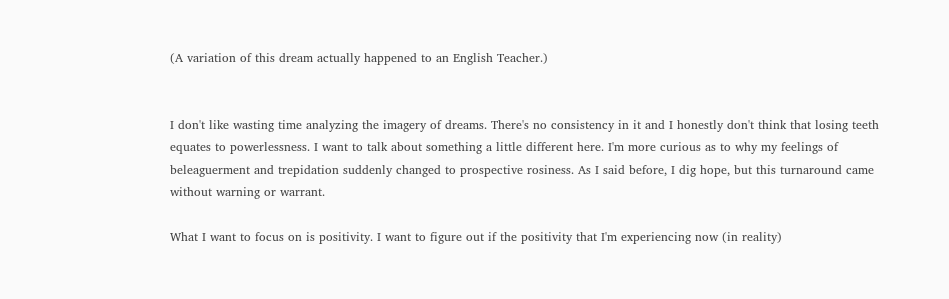(A variation of this dream actually happened to an English Teacher.)


I don't like wasting time analyzing the imagery of dreams. There's no consistency in it and I honestly don't think that losing teeth equates to powerlessness. I want to talk about something a little different here. I'm more curious as to why my feelings of beleaguerment and trepidation suddenly changed to prospective rosiness. As I said before, I dig hope, but this turnaround came without warning or warrant.

What I want to focus on is positivity. I want to figure out if the positivity that I'm experiencing now (in reality)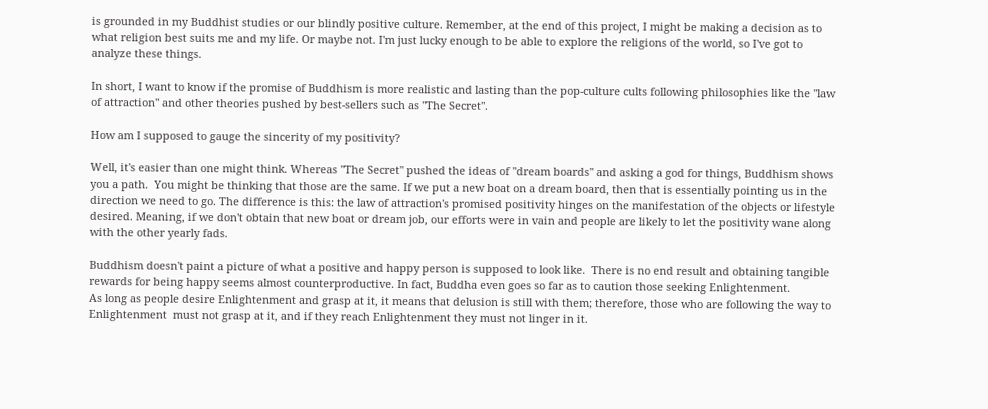is grounded in my Buddhist studies or our blindly positive culture. Remember, at the end of this project, I might be making a decision as to what religion best suits me and my life. Or maybe not. I'm just lucky enough to be able to explore the religions of the world, so I've got to analyze these things.

In short, I want to know if the promise of Buddhism is more realistic and lasting than the pop-culture cults following philosophies like the "law of attraction" and other theories pushed by best-sellers such as "The Secret".

How am I supposed to gauge the sincerity of my positivity?

Well, it's easier than one might think. Whereas "The Secret" pushed the ideas of "dream boards" and asking a god for things, Buddhism shows you a path.  You might be thinking that those are the same. If we put a new boat on a dream board, then that is essentially pointing us in the direction we need to go. The difference is this: the law of attraction's promised positivity hinges on the manifestation of the objects or lifestyle desired. Meaning, if we don't obtain that new boat or dream job, our efforts were in vain and people are likely to let the positivity wane along with the other yearly fads.

Buddhism doesn't paint a picture of what a positive and happy person is supposed to look like.  There is no end result and obtaining tangible rewards for being happy seems almost counterproductive. In fact, Buddha even goes so far as to caution those seeking Enlightenment.
As long as people desire Enlightenment and grasp at it, it means that delusion is still with them; therefore, those who are following the way to Enlightenment  must not grasp at it, and if they reach Enlightenment they must not linger in it.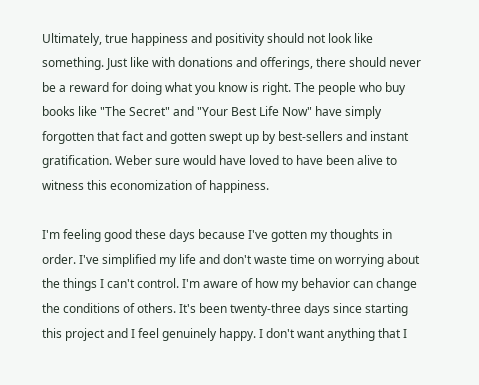Ultimately, true happiness and positivity should not look like something. Just like with donations and offerings, there should never be a reward for doing what you know is right. The people who buy books like "The Secret" and "Your Best Life Now" have simply forgotten that fact and gotten swept up by best-sellers and instant gratification. Weber sure would have loved to have been alive to witness this economization of happiness.

I'm feeling good these days because I've gotten my thoughts in order. I've simplified my life and don't waste time on worrying about the things I can't control. I'm aware of how my behavior can change the conditions of others. It's been twenty-three days since starting this project and I feel genuinely happy. I don't want anything that I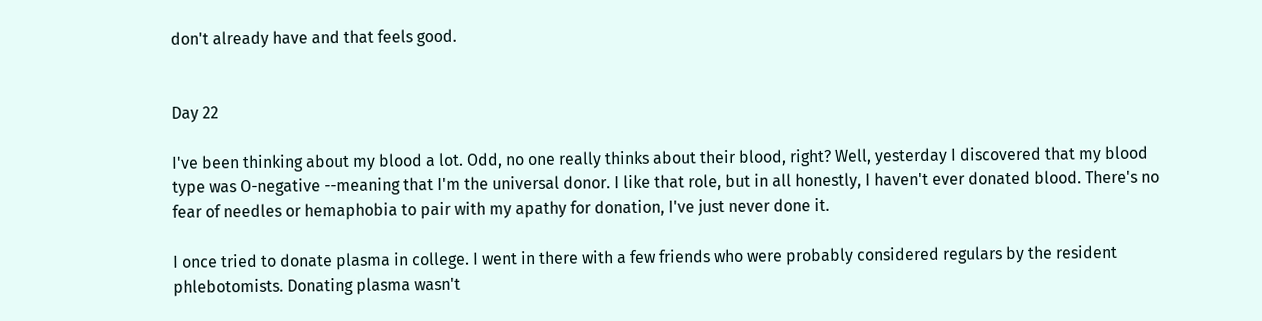don't already have and that feels good.


Day 22

I've been thinking about my blood a lot. Odd, no one really thinks about their blood, right? Well, yesterday I discovered that my blood type was O-negative --meaning that I'm the universal donor. I like that role, but in all honestly, I haven't ever donated blood. There's no fear of needles or hemaphobia to pair with my apathy for donation, I've just never done it.

I once tried to donate plasma in college. I went in there with a few friends who were probably considered regulars by the resident phlebotomists. Donating plasma wasn't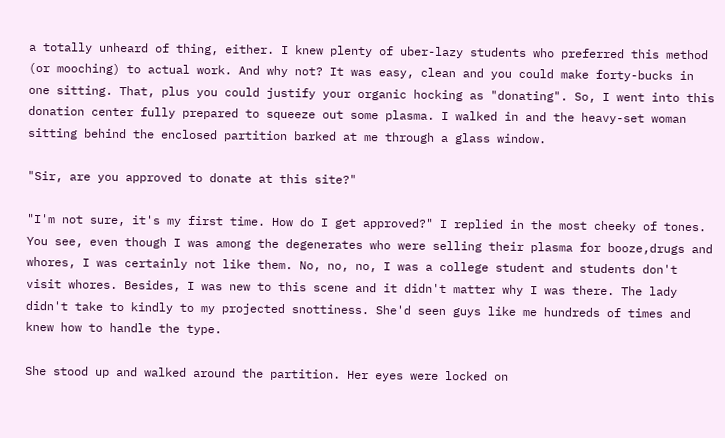a totally unheard of thing, either. I knew plenty of uber-lazy students who preferred this method (or mooching) to actual work. And why not? It was easy, clean and you could make forty-bucks in one sitting. That, plus you could justify your organic hocking as "donating". So, I went into this donation center fully prepared to squeeze out some plasma. I walked in and the heavy-set woman sitting behind the enclosed partition barked at me through a glass window.

"Sir, are you approved to donate at this site?"

"I'm not sure, it's my first time. How do I get approved?" I replied in the most cheeky of tones.
You see, even though I was among the degenerates who were selling their plasma for booze,drugs and whores, I was certainly not like them. No, no, no, I was a college student and students don't visit whores. Besides, I was new to this scene and it didn't matter why I was there. The lady didn't take to kindly to my projected snottiness. She'd seen guys like me hundreds of times and knew how to handle the type.

She stood up and walked around the partition. Her eyes were locked on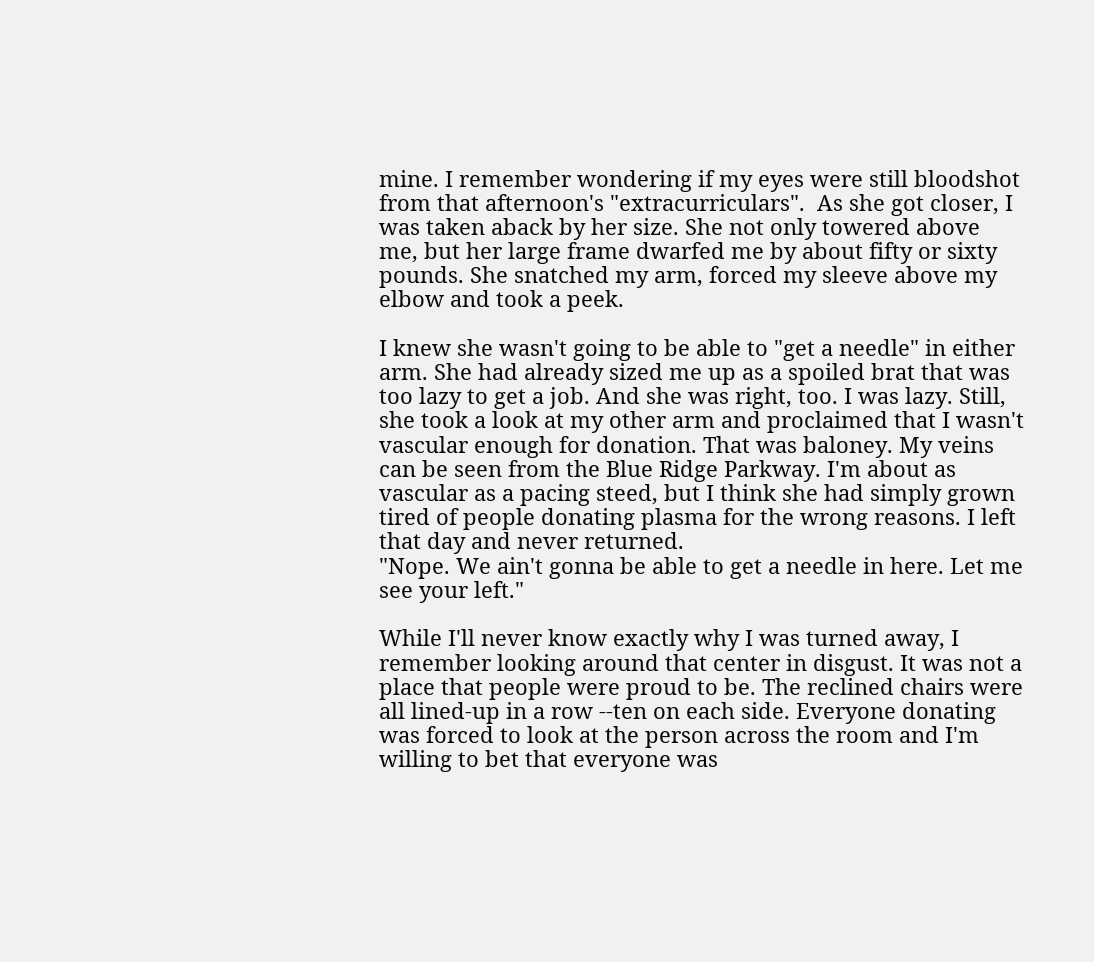mine. I remember wondering if my eyes were still bloodshot from that afternoon's "extracurriculars".  As she got closer, I was taken aback by her size. She not only towered above me, but her large frame dwarfed me by about fifty or sixty pounds. She snatched my arm, forced my sleeve above my elbow and took a peek.

I knew she wasn't going to be able to "get a needle" in either arm. She had already sized me up as a spoiled brat that was too lazy to get a job. And she was right, too. I was lazy. Still, she took a look at my other arm and proclaimed that I wasn't vascular enough for donation. That was baloney. My veins can be seen from the Blue Ridge Parkway. I'm about as vascular as a pacing steed, but I think she had simply grown tired of people donating plasma for the wrong reasons. I left that day and never returned.
"Nope. We ain't gonna be able to get a needle in here. Let me see your left."

While I'll never know exactly why I was turned away, I remember looking around that center in disgust. It was not a place that people were proud to be. The reclined chairs were all lined-up in a row --ten on each side. Everyone donating was forced to look at the person across the room and I'm willing to bet that everyone was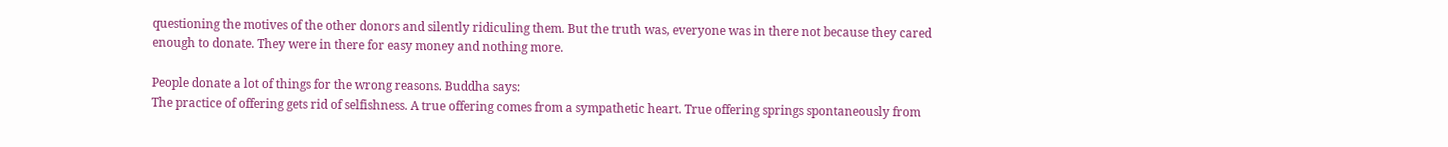questioning the motives of the other donors and silently ridiculing them. But the truth was, everyone was in there not because they cared enough to donate. They were in there for easy money and nothing more.

People donate a lot of things for the wrong reasons. Buddha says:
The practice of offering gets rid of selfishness. A true offering comes from a sympathetic heart. True offering springs spontaneously from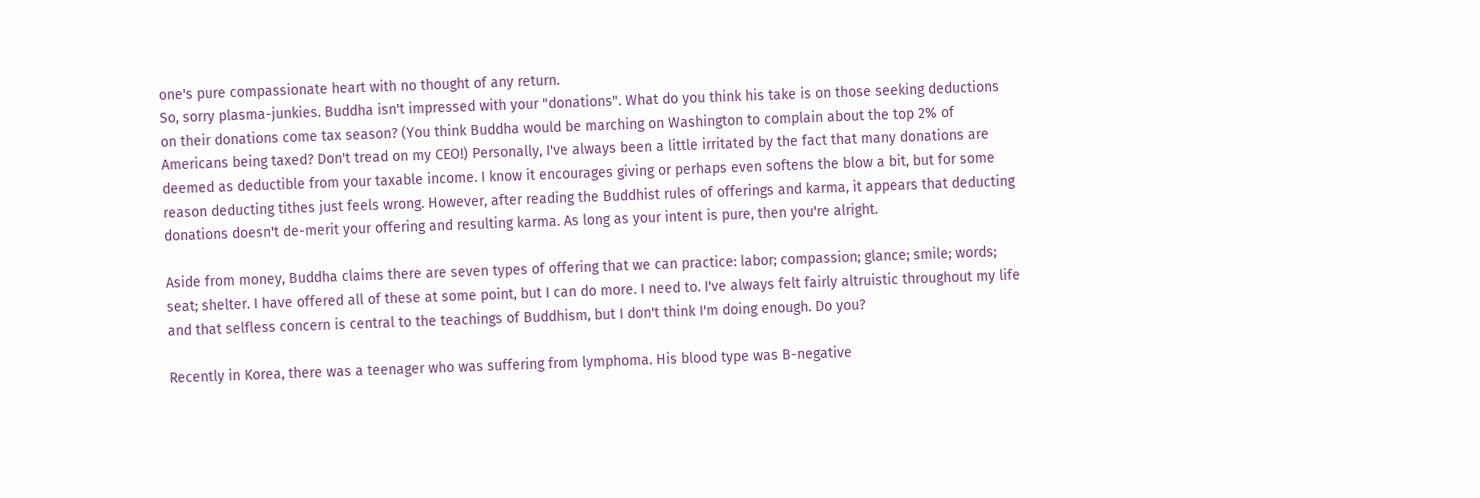one's pure compassionate heart with no thought of any return.
So, sorry plasma-junkies. Buddha isn't impressed with your "donations". What do you think his take is on those seeking deductions on their donations come tax season? (You think Buddha would be marching on Washington to complain about the top 2% of Americans being taxed? Don't tread on my CEO!) Personally, I've always been a little irritated by the fact that many donations are deemed as deductible from your taxable income. I know it encourages giving or perhaps even softens the blow a bit, but for some reason deducting tithes just feels wrong. However, after reading the Buddhist rules of offerings and karma, it appears that deducting donations doesn't de-merit your offering and resulting karma. As long as your intent is pure, then you're alright.

Aside from money, Buddha claims there are seven types of offering that we can practice: labor; compassion; glance; smile; words; seat; shelter. I have offered all of these at some point, but I can do more. I need to. I've always felt fairly altruistic throughout my life and that selfless concern is central to the teachings of Buddhism, but I don't think I'm doing enough. Do you?

Recently in Korea, there was a teenager who was suffering from lymphoma. His blood type was B-negative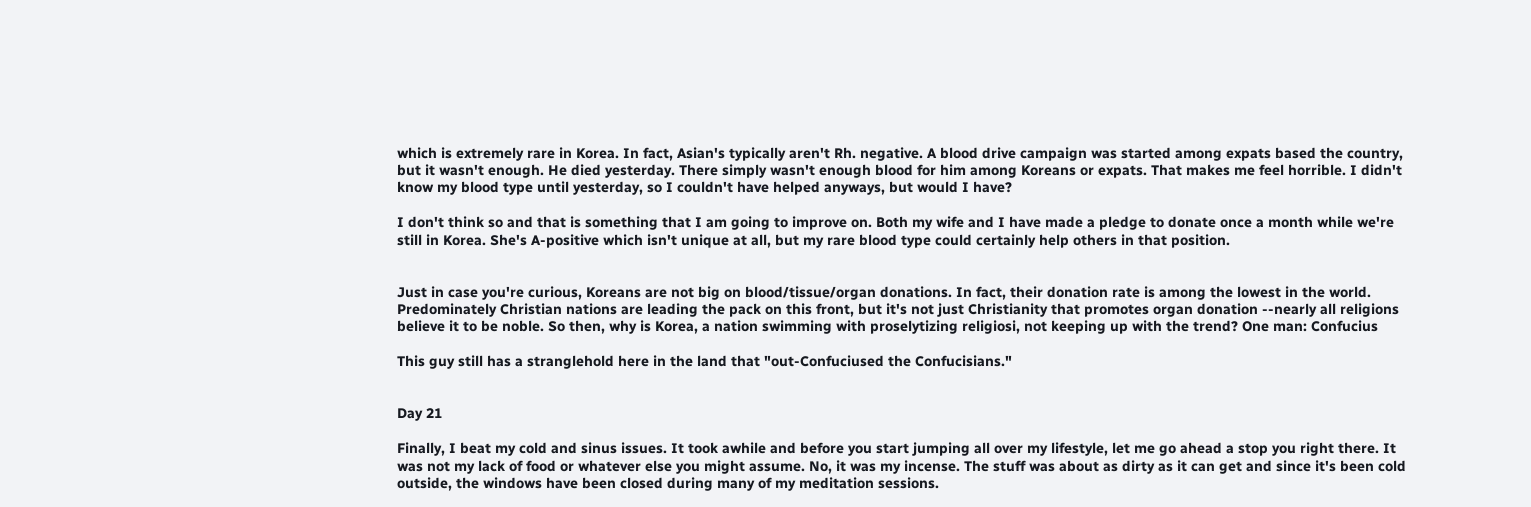which is extremely rare in Korea. In fact, Asian's typically aren't Rh. negative. A blood drive campaign was started among expats based the country, but it wasn't enough. He died yesterday. There simply wasn't enough blood for him among Koreans or expats. That makes me feel horrible. I didn't know my blood type until yesterday, so I couldn't have helped anyways, but would I have?

I don't think so and that is something that I am going to improve on. Both my wife and I have made a pledge to donate once a month while we're still in Korea. She's A-positive which isn't unique at all, but my rare blood type could certainly help others in that position.


Just in case you're curious, Koreans are not big on blood/tissue/organ donations. In fact, their donation rate is among the lowest in the world. Predominately Christian nations are leading the pack on this front, but it's not just Christianity that promotes organ donation --nearly all religions believe it to be noble. So then, why is Korea, a nation swimming with proselytizing religiosi, not keeping up with the trend? One man: Confucius

This guy still has a stranglehold here in the land that "out-Confuciused the Confucisians."


Day 21

Finally, I beat my cold and sinus issues. It took awhile and before you start jumping all over my lifestyle, let me go ahead a stop you right there. It was not my lack of food or whatever else you might assume. No, it was my incense. The stuff was about as dirty as it can get and since it's been cold outside, the windows have been closed during many of my meditation sessions.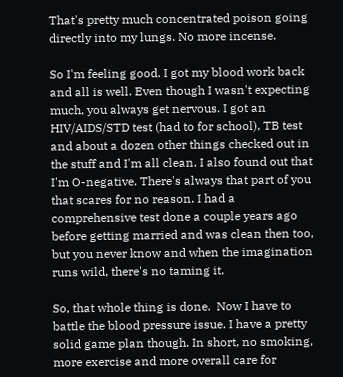That's pretty much concentrated poison going directly into my lungs. No more incense.

So I'm feeling good. I got my blood work back and all is well. Even though I wasn't expecting much, you always get nervous. I got an HIV/AIDS/STD test (had to for school), TB test and about a dozen other things checked out in the stuff and I'm all clean. I also found out that I'm O-negative. There's always that part of you that scares for no reason. I had a comprehensive test done a couple years ago before getting married and was clean then too, but you never know and when the imagination runs wild, there's no taming it.

So, that whole thing is done.  Now I have to battle the blood pressure issue. I have a pretty solid game plan though. In short, no smoking, more exercise and more overall care for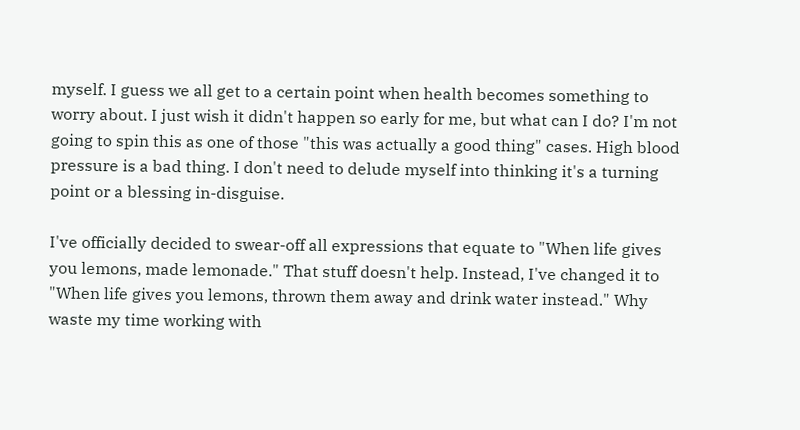myself. I guess we all get to a certain point when health becomes something to worry about. I just wish it didn't happen so early for me, but what can I do? I'm not going to spin this as one of those "this was actually a good thing" cases. High blood pressure is a bad thing. I don't need to delude myself into thinking it's a turning point or a blessing in-disguise.

I've officially decided to swear-off all expressions that equate to "When life gives you lemons, made lemonade." That stuff doesn't help. Instead, I've changed it to "When life gives you lemons, thrown them away and drink water instead." Why waste my time working with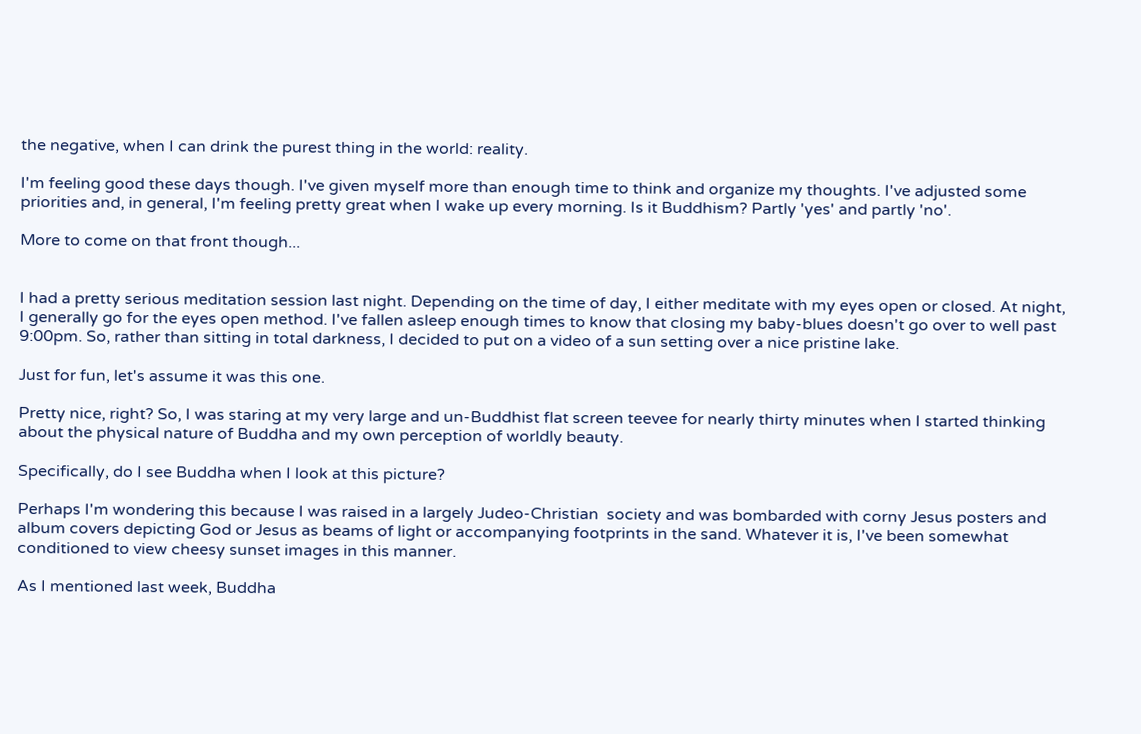the negative, when I can drink the purest thing in the world: reality.

I'm feeling good these days though. I've given myself more than enough time to think and organize my thoughts. I've adjusted some priorities and, in general, I'm feeling pretty great when I wake up every morning. Is it Buddhism? Partly 'yes' and partly 'no'.

More to come on that front though...


I had a pretty serious meditation session last night. Depending on the time of day, I either meditate with my eyes open or closed. At night, I generally go for the eyes open method. I've fallen asleep enough times to know that closing my baby-blues doesn't go over to well past 9:00pm. So, rather than sitting in total darkness, I decided to put on a video of a sun setting over a nice pristine lake.

Just for fun, let's assume it was this one.

Pretty nice, right? So, I was staring at my very large and un-Buddhist flat screen teevee for nearly thirty minutes when I started thinking about the physical nature of Buddha and my own perception of worldly beauty.

Specifically, do I see Buddha when I look at this picture?

Perhaps I'm wondering this because I was raised in a largely Judeo-Christian  society and was bombarded with corny Jesus posters and album covers depicting God or Jesus as beams of light or accompanying footprints in the sand. Whatever it is, I've been somewhat conditioned to view cheesy sunset images in this manner.

As I mentioned last week, Buddha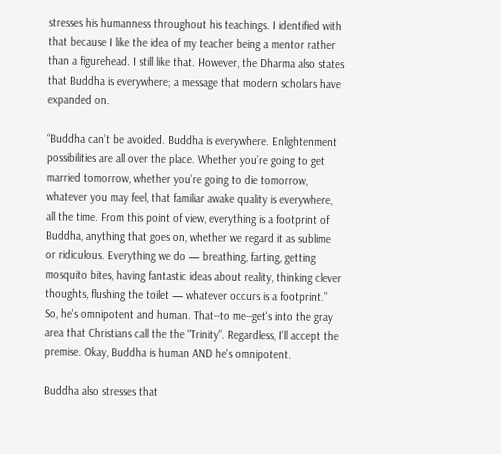stresses his humanness throughout his teachings. I identified with that because I like the idea of my teacher being a mentor rather than a figurehead. I still like that. However, the Dharma also states that Buddha is everywhere; a message that modern scholars have expanded on.

“Buddha can’t be avoided. Buddha is everywhere. Enlightenment possibilities are all over the place. Whether you’re going to get married tomorrow, whether you’re going to die tomorrow, whatever you may feel, that familiar awake quality is everywhere, all the time. From this point of view, everything is a footprint of Buddha, anything that goes on, whether we regard it as sublime or ridiculous. Everything we do — breathing, farting, getting mosquito bites, having fantastic ideas about reality, thinking clever thoughts, flushing the toilet — whatever occurs is a footprint.”
So, he's omnipotent and human. That--to me--get's into the gray area that Christians call the the "Trinity". Regardless, I'll accept the premise. Okay, Buddha is human AND he's omnipotent.

Buddha also stresses that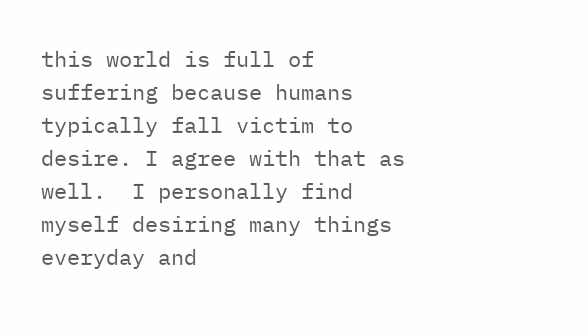this world is full of suffering because humans typically fall victim to desire. I agree with that as well.  I personally find myself desiring many things everyday and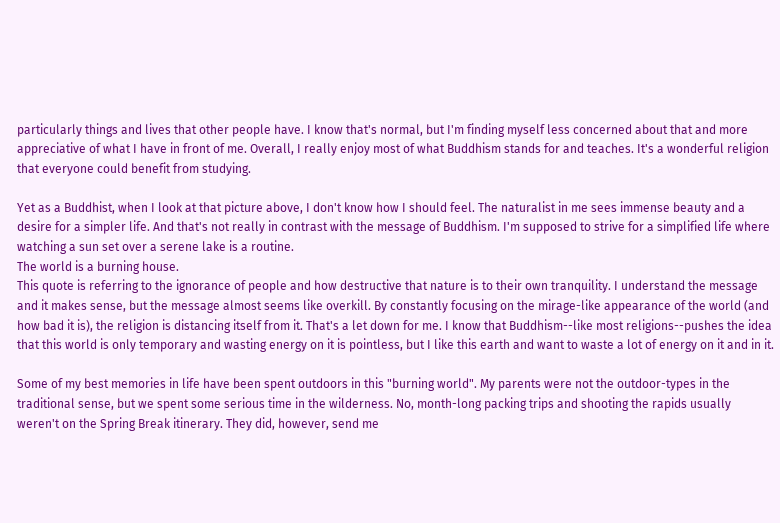particularly things and lives that other people have. I know that's normal, but I'm finding myself less concerned about that and more appreciative of what I have in front of me. Overall, I really enjoy most of what Buddhism stands for and teaches. It's a wonderful religion that everyone could benefit from studying.

Yet as a Buddhist, when I look at that picture above, I don't know how I should feel. The naturalist in me sees immense beauty and a desire for a simpler life. And that's not really in contrast with the message of Buddhism. I'm supposed to strive for a simplified life where watching a sun set over a serene lake is a routine.
The world is a burning house.
This quote is referring to the ignorance of people and how destructive that nature is to their own tranquility. I understand the message  and it makes sense, but the message almost seems like overkill. By constantly focusing on the mirage-like appearance of the world (and how bad it is), the religion is distancing itself from it. That's a let down for me. I know that Buddhism--like most religions--pushes the idea that this world is only temporary and wasting energy on it is pointless, but I like this earth and want to waste a lot of energy on it and in it.

Some of my best memories in life have been spent outdoors in this "burning world". My parents were not the outdoor-types in the traditional sense, but we spent some serious time in the wilderness. No, month-long packing trips and shooting the rapids usually weren't on the Spring Break itinerary. They did, however, send me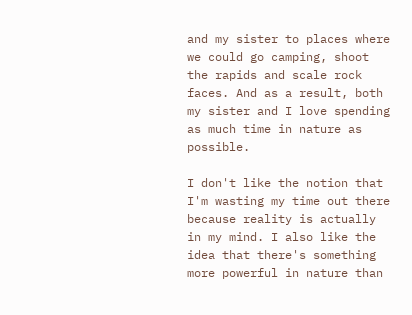and my sister to places where we could go camping, shoot the rapids and scale rock faces. And as a result, both my sister and I love spending as much time in nature as possible.

I don't like the notion that I'm wasting my time out there because reality is actually in my mind. I also like the idea that there's something more powerful in nature than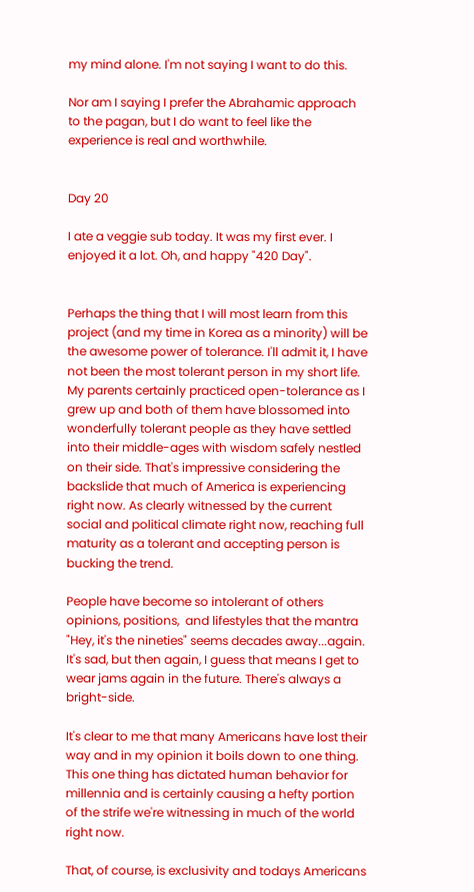my mind alone. I'm not saying I want to do this.

Nor am I saying I prefer the Abrahamic approach to the pagan, but I do want to feel like the experience is real and worthwhile.


Day 20

I ate a veggie sub today. It was my first ever. I enjoyed it a lot. Oh, and happy "420 Day".


Perhaps the thing that I will most learn from this project (and my time in Korea as a minority) will be the awesome power of tolerance. I'll admit it, I have not been the most tolerant person in my short life. My parents certainly practiced open-tolerance as I grew up and both of them have blossomed into wonderfully tolerant people as they have settled into their middle-ages with wisdom safely nestled on their side. That's impressive considering the backslide that much of America is experiencing right now. As clearly witnessed by the current social and political climate right now, reaching full maturity as a tolerant and accepting person is bucking the trend.

People have become so intolerant of others opinions, positions,  and lifestyles that the mantra "Hey, it's the nineties" seems decades away...again. It's sad, but then again, I guess that means I get to wear jams again in the future. There's always a bright-side.

It's clear to me that many Americans have lost their way and in my opinion it boils down to one thing. This one thing has dictated human behavior for millennia and is certainly causing a hefty portion of the strife we're witnessing in much of the world right now.

That, of course, is exclusivity and todays Americans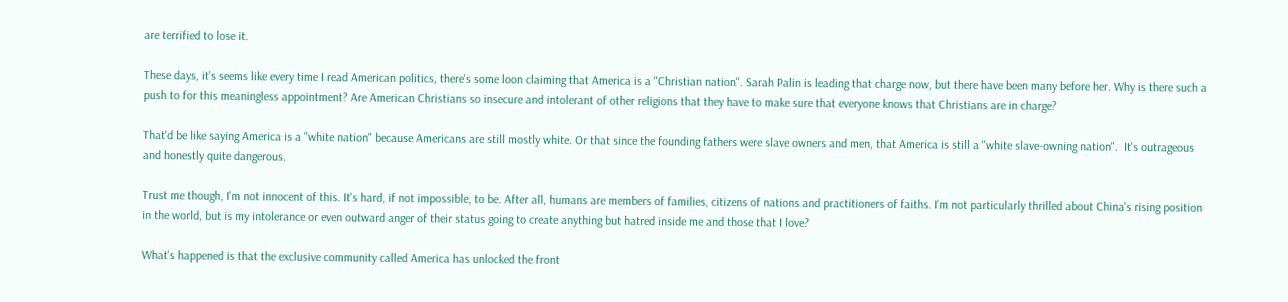are terrified to lose it.

These days, it's seems like every time I read American politics, there's some loon claiming that America is a "Christian nation". Sarah Palin is leading that charge now, but there have been many before her. Why is there such a push to for this meaningless appointment? Are American Christians so insecure and intolerant of other religions that they have to make sure that everyone knows that Christians are in charge?

That'd be like saying America is a "white nation" because Americans are still mostly white. Or that since the founding fathers were slave owners and men, that America is still a "white slave-owning nation".  It's outrageous and honestly quite dangerous.

Trust me though, I'm not innocent of this. It's hard, if not impossible, to be. After all, humans are members of families, citizens of nations and practitioners of faiths. I'm not particularly thrilled about China's rising position in the world, but is my intolerance or even outward anger of their status going to create anything but hatred inside me and those that I love?

What's happened is that the exclusive community called America has unlocked the front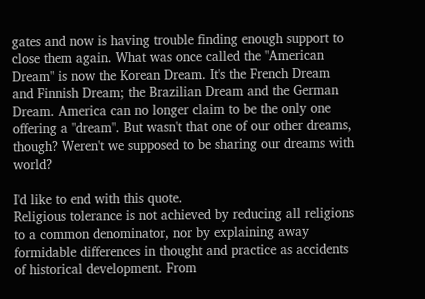gates and now is having trouble finding enough support to close them again. What was once called the "American Dream" is now the Korean Dream. It's the French Dream and Finnish Dream; the Brazilian Dream and the German Dream. America can no longer claim to be the only one offering a "dream". But wasn't that one of our other dreams, though? Weren't we supposed to be sharing our dreams with world?

I'd like to end with this quote.
Religious tolerance is not achieved by reducing all religions to a common denominator, nor by explaining away formidable differences in thought and practice as accidents of historical development. From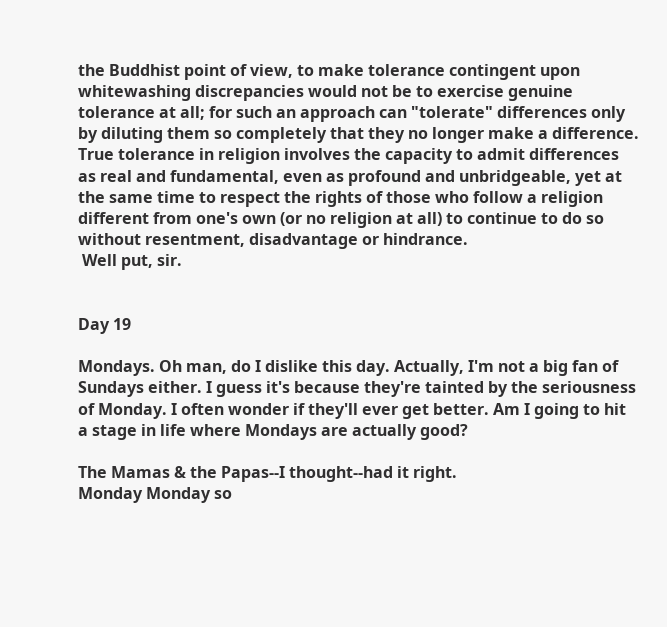the Buddhist point of view, to make tolerance contingent upon whitewashing discrepancies would not be to exercise genuine tolerance at all; for such an approach can "tolerate" differences only by diluting them so completely that they no longer make a difference. True tolerance in religion involves the capacity to admit differences as real and fundamental, even as profound and unbridgeable, yet at the same time to respect the rights of those who follow a religion different from one's own (or no religion at all) to continue to do so without resentment, disadvantage or hindrance.
 Well put, sir.


Day 19

Mondays. Oh man, do I dislike this day. Actually, I'm not a big fan of Sundays either. I guess it's because they're tainted by the seriousness of Monday. I often wonder if they'll ever get better. Am I going to hit a stage in life where Mondays are actually good?

The Mamas & the Papas--I thought--had it right.
Monday Monday so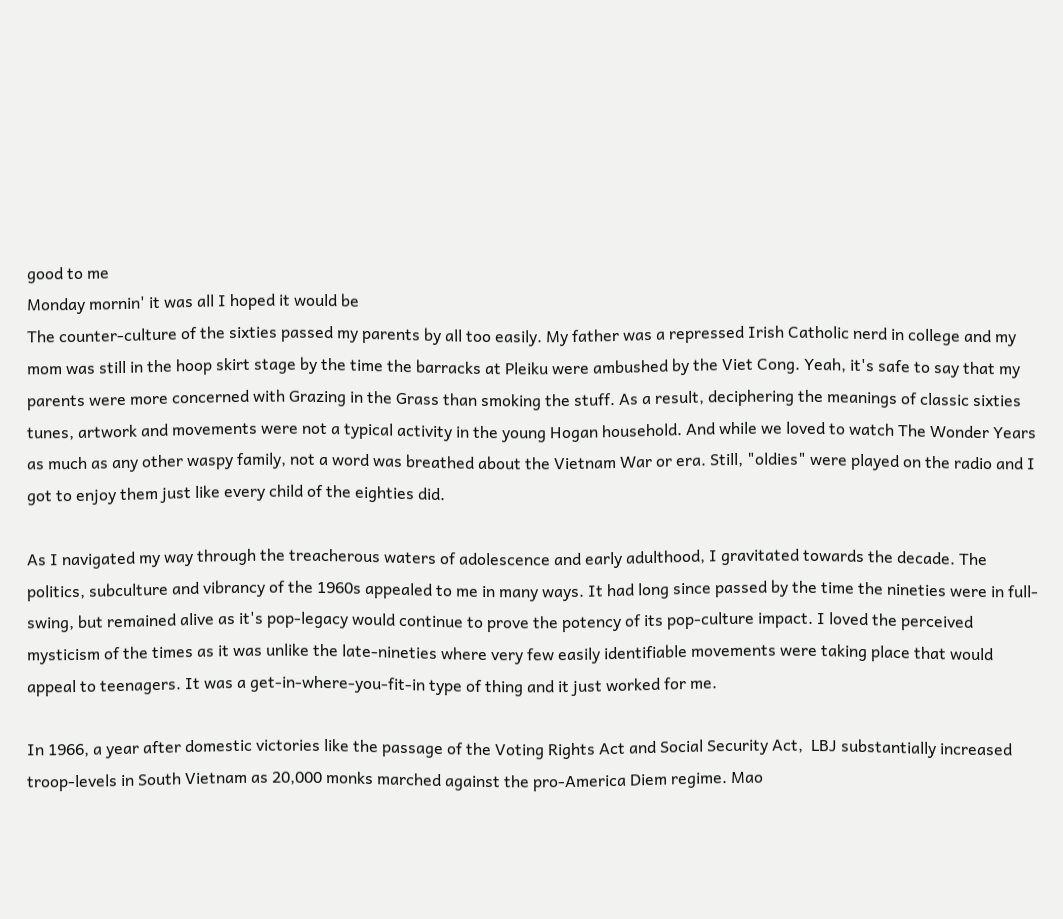good to me
Monday mornin' it was all I hoped it would be
The counter-culture of the sixties passed my parents by all too easily. My father was a repressed Irish Catholic nerd in college and my mom was still in the hoop skirt stage by the time the barracks at Pleiku were ambushed by the Viet Cong. Yeah, it's safe to say that my parents were more concerned with Grazing in the Grass than smoking the stuff. As a result, deciphering the meanings of classic sixties tunes, artwork and movements were not a typical activity in the young Hogan household. And while we loved to watch The Wonder Years as much as any other waspy family, not a word was breathed about the Vietnam War or era. Still, "oldies" were played on the radio and I got to enjoy them just like every child of the eighties did.

As I navigated my way through the treacherous waters of adolescence and early adulthood, I gravitated towards the decade. The politics, subculture and vibrancy of the 1960s appealed to me in many ways. It had long since passed by the time the nineties were in full-swing, but remained alive as it's pop-legacy would continue to prove the potency of its pop-culture impact. I loved the perceived mysticism of the times as it was unlike the late-nineties where very few easily identifiable movements were taking place that would appeal to teenagers. It was a get-in-where-you-fit-in type of thing and it just worked for me.

In 1966, a year after domestic victories like the passage of the Voting Rights Act and Social Security Act,  LBJ substantially increased troop-levels in South Vietnam as 20,000 monks marched against the pro-America Diem regime. Mao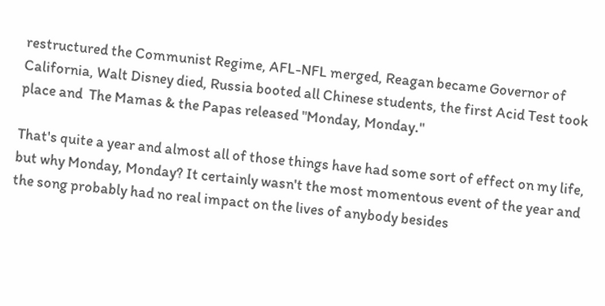restructured the Communist Regime, AFL-NFL merged, Reagan became Governor of California, Walt Disney died, Russia booted all Chinese students, the first Acid Test took place and  The Mamas & the Papas released "Monday, Monday."

That's quite a year and almost all of those things have had some sort of effect on my life, but why Monday, Monday? It certainly wasn't the most momentous event of the year and the song probably had no real impact on the lives of anybody besides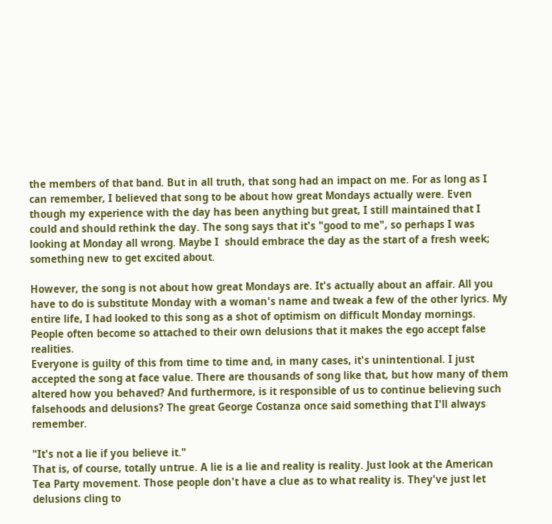the members of that band. But in all truth, that song had an impact on me. For as long as I can remember, I believed that song to be about how great Mondays actually were. Even though my experience with the day has been anything but great, I still maintained that I could and should rethink the day. The song says that it's "good to me", so perhaps I was looking at Monday all wrong. Maybe I  should embrace the day as the start of a fresh week; something new to get excited about.

However, the song is not about how great Mondays are. It's actually about an affair. All you have to do is substitute Monday with a woman's name and tweak a few of the other lyrics. My entire life, I had looked to this song as a shot of optimism on difficult Monday mornings.
People often become so attached to their own delusions that it makes the ego accept false realities.
Everyone is guilty of this from time to time and, in many cases, it's unintentional. I just accepted the song at face value. There are thousands of song like that, but how many of them altered how you behaved? And furthermore, is it responsible of us to continue believing such falsehoods and delusions? The great George Costanza once said something that I'll always remember.

"It's not a lie if you believe it."
That is, of course, totally untrue. A lie is a lie and reality is reality. Just look at the American Tea Party movement. Those people don't have a clue as to what reality is. They've just let delusions cling to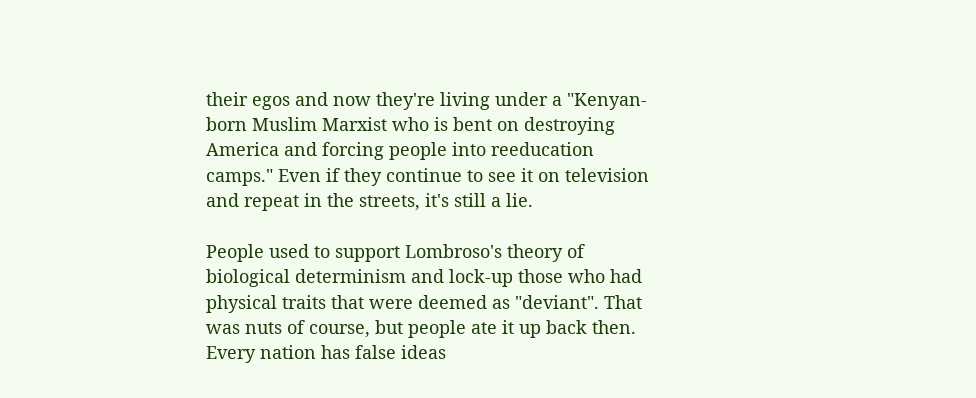their egos and now they're living under a "Kenyan-born Muslim Marxist who is bent on destroying America and forcing people into reeducation camps." Even if they continue to see it on television and repeat in the streets, it's still a lie.

People used to support Lombroso's theory of biological determinism and lock-up those who had physical traits that were deemed as "deviant". That was nuts of course, but people ate it up back then. Every nation has false ideas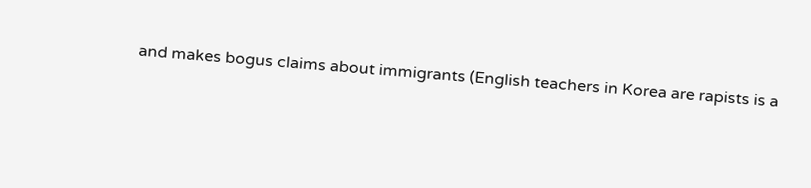and makes bogus claims about immigrants (English teachers in Korea are rapists is a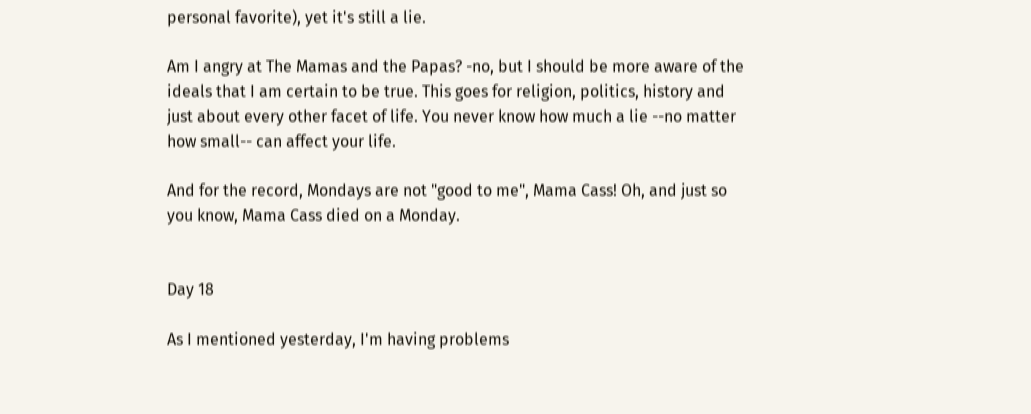personal favorite), yet it's still a lie.

Am I angry at The Mamas and the Papas? -no, but I should be more aware of the ideals that I am certain to be true. This goes for religion, politics, history and just about every other facet of life. You never know how much a lie --no matter how small-- can affect your life.

And for the record, Mondays are not "good to me", Mama Cass! Oh, and just so you know, Mama Cass died on a Monday.


Day 18

As I mentioned yesterday, I'm having problems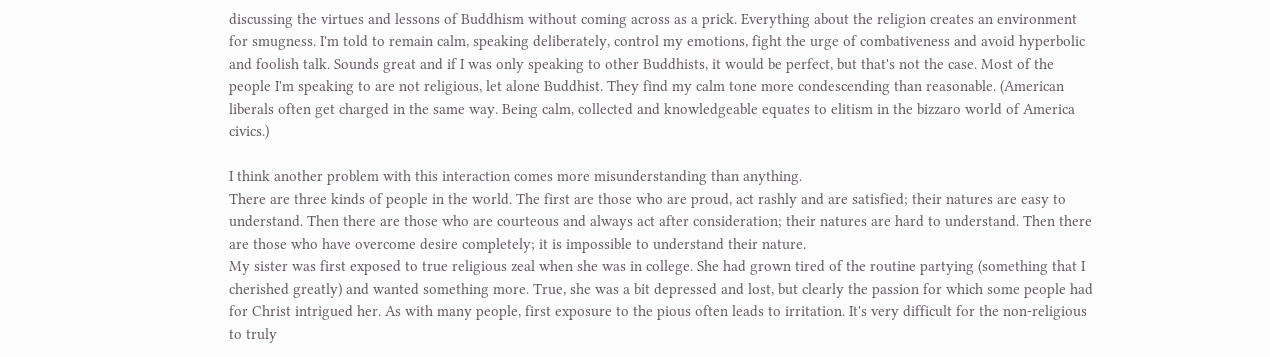discussing the virtues and lessons of Buddhism without coming across as a prick. Everything about the religion creates an environment for smugness. I'm told to remain calm, speaking deliberately, control my emotions, fight the urge of combativeness and avoid hyperbolic and foolish talk. Sounds great and if I was only speaking to other Buddhists, it would be perfect, but that's not the case. Most of the people I'm speaking to are not religious, let alone Buddhist. They find my calm tone more condescending than reasonable. (American liberals often get charged in the same way. Being calm, collected and knowledgeable equates to elitism in the bizzaro world of America civics.)

I think another problem with this interaction comes more misunderstanding than anything.
There are three kinds of people in the world. The first are those who are proud, act rashly and are satisfied; their natures are easy to understand. Then there are those who are courteous and always act after consideration; their natures are hard to understand. Then there are those who have overcome desire completely; it is impossible to understand their nature.
My sister was first exposed to true religious zeal when she was in college. She had grown tired of the routine partying (something that I cherished greatly) and wanted something more. True, she was a bit depressed and lost, but clearly the passion for which some people had for Christ intrigued her. As with many people, first exposure to the pious often leads to irritation. It's very difficult for the non-religious to truly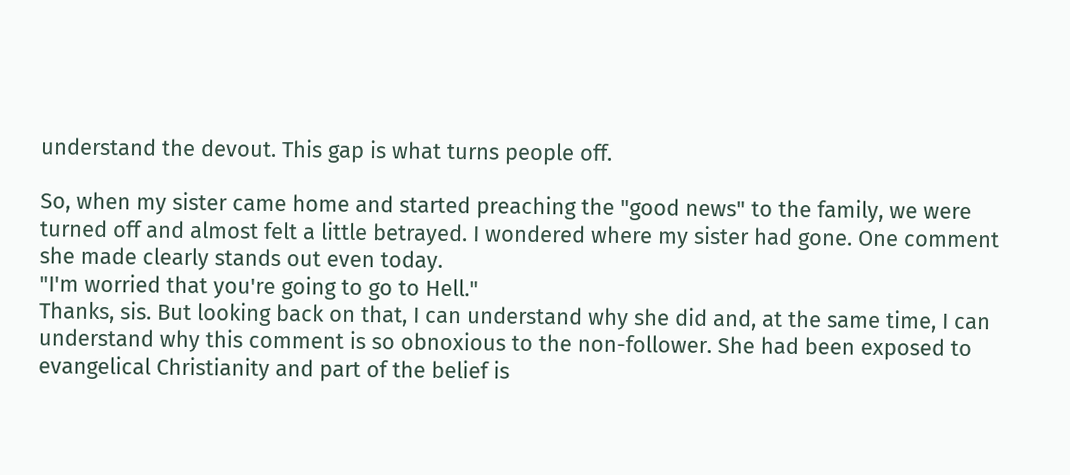understand the devout. This gap is what turns people off.

So, when my sister came home and started preaching the "good news" to the family, we were turned off and almost felt a little betrayed. I wondered where my sister had gone. One comment she made clearly stands out even today.
"I'm worried that you're going to go to Hell."
Thanks, sis. But looking back on that, I can understand why she did and, at the same time, I can understand why this comment is so obnoxious to the non-follower. She had been exposed to evangelical Christianity and part of the belief is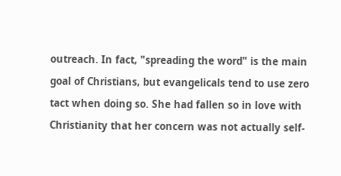outreach. In fact, "spreading the word" is the main goal of Christians, but evangelicals tend to use zero tact when doing so. She had fallen so in love with Christianity that her concern was not actually self-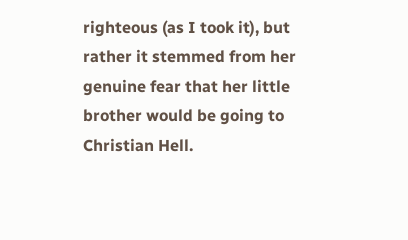righteous (as I took it), but rather it stemmed from her genuine fear that her little brother would be going to Christian Hell.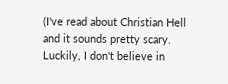(I've read about Christian Hell and it sounds pretty scary. Luckily, I don't believe in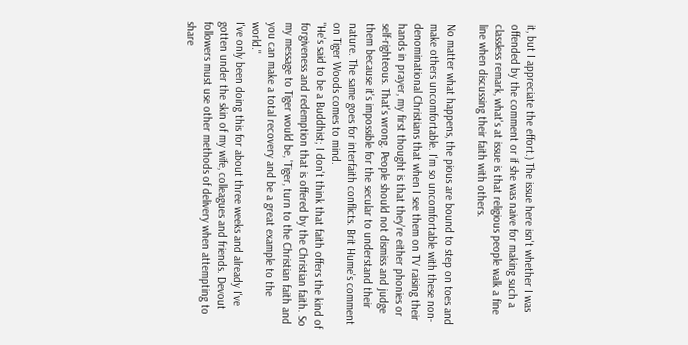it, but I appreciate the effort.) The issue here isn't whether I was offended by the comment or if she was naive for making such a classless remark, what's at issue is that religious people walk a fine line when discussing their faith with others.

No matter what happens, the pious are bound to step on toes and make others uncomfortable. I'm so uncomfortable with these non-denominational Christians that when I see them on TV raising their hands in prayer, my first thought is that they're either phonies or self-righteous. That's wrong. People should not dismiss and judge them because it's impossible for the secular to understand their nature. The same goes for interfaith conflicts. Brit Hume's comment on Tiger Woods comes to mind.
"He's said to be a Buddhist; I don't think that faith offers the kind of forgiveness and redemption that is offered by the Christian faith. So my message to Tiger would be, 'Tiger, turn to the Christian faith and you can make a total recovery and be a great example to the world."
I've only been doing this for about three weeks and already I've gotten under the skin of my wife, colleagues and friends. Devout followers must use other methods of delivery when attempting to share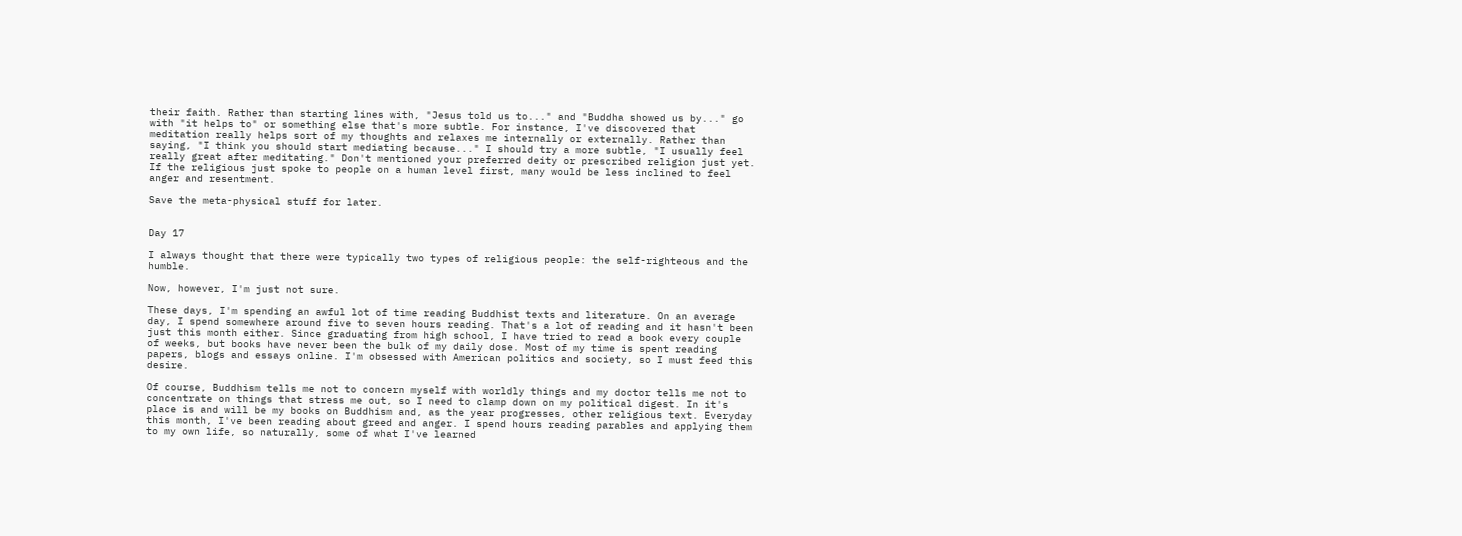their faith. Rather than starting lines with, "Jesus told us to..." and "Buddha showed us by..." go with "it helps to" or something else that's more subtle. For instance, I've discovered that meditation really helps sort of my thoughts and relaxes me internally or externally. Rather than saying, "I think you should start mediating because..." I should try a more subtle, "I usually feel really great after meditating." Don't mentioned your preferred deity or prescribed religion just yet. If the religious just spoke to people on a human level first, many would be less inclined to feel anger and resentment.

Save the meta-physical stuff for later.


Day 17

I always thought that there were typically two types of religious people: the self-righteous and the humble.

Now, however, I'm just not sure.

These days, I'm spending an awful lot of time reading Buddhist texts and literature. On an average day, I spend somewhere around five to seven hours reading. That's a lot of reading and it hasn't been just this month either. Since graduating from high school, I have tried to read a book every couple of weeks, but books have never been the bulk of my daily dose. Most of my time is spent reading papers, blogs and essays online. I'm obsessed with American politics and society, so I must feed this desire.

Of course, Buddhism tells me not to concern myself with worldly things and my doctor tells me not to concentrate on things that stress me out, so I need to clamp down on my political digest. In it's place is and will be my books on Buddhism and, as the year progresses, other religious text. Everyday this month, I've been reading about greed and anger. I spend hours reading parables and applying them to my own life, so naturally, some of what I've learned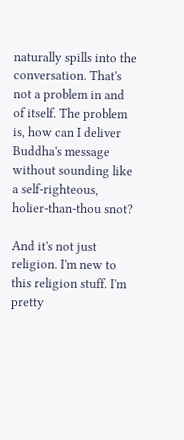naturally spills into the conversation. That's not a problem in and of itself. The problem is, how can I deliver Buddha's message without sounding like a self-righteous, holier-than-thou snot?

And it's not just religion. I'm new to this religion stuff. I'm pretty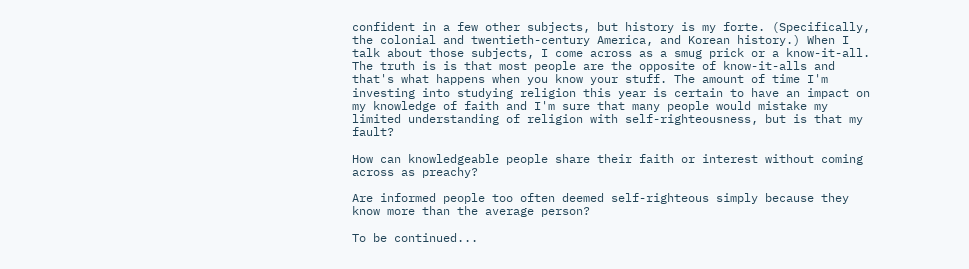confident in a few other subjects, but history is my forte. (Specifically, the colonial and twentieth-century America, and Korean history.) When I talk about those subjects, I come across as a smug prick or a know-it-all. The truth is is that most people are the opposite of know-it-alls and that's what happens when you know your stuff. The amount of time I'm investing into studying religion this year is certain to have an impact on my knowledge of faith and I'm sure that many people would mistake my limited understanding of religion with self-righteousness, but is that my fault?

How can knowledgeable people share their faith or interest without coming across as preachy?

Are informed people too often deemed self-righteous simply because they know more than the average person?

To be continued...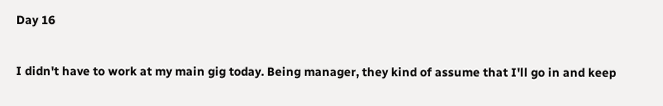Day 16

I didn't have to work at my main gig today. Being manager, they kind of assume that I'll go in and keep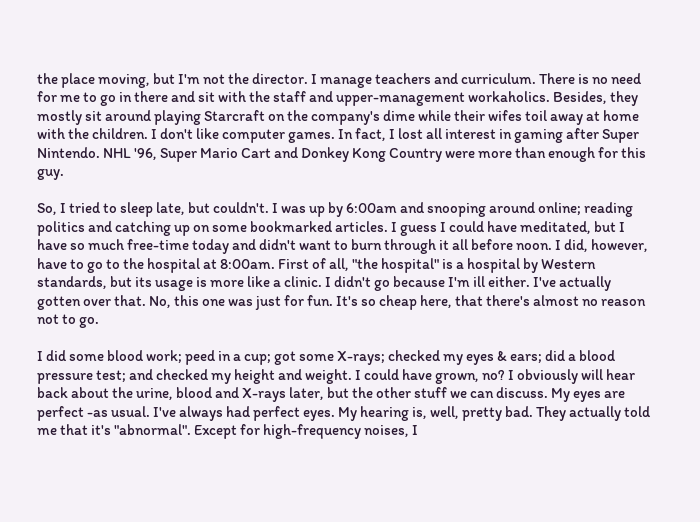the place moving, but I'm not the director. I manage teachers and curriculum. There is no need for me to go in there and sit with the staff and upper-management workaholics. Besides, they mostly sit around playing Starcraft on the company's dime while their wifes toil away at home with the children. I don't like computer games. In fact, I lost all interest in gaming after Super Nintendo. NHL '96, Super Mario Cart and Donkey Kong Country were more than enough for this guy.

So, I tried to sleep late, but couldn't. I was up by 6:00am and snooping around online; reading politics and catching up on some bookmarked articles. I guess I could have meditated, but I have so much free-time today and didn't want to burn through it all before noon. I did, however, have to go to the hospital at 8:00am. First of all, "the hospital" is a hospital by Western standards, but its usage is more like a clinic. I didn't go because I'm ill either. I've actually gotten over that. No, this one was just for fun. It's so cheap here, that there's almost no reason not to go.

I did some blood work; peed in a cup; got some X-rays; checked my eyes & ears; did a blood pressure test; and checked my height and weight. I could have grown, no? I obviously will hear back about the urine, blood and X-rays later, but the other stuff we can discuss. My eyes are perfect -as usual. I've always had perfect eyes. My hearing is, well, pretty bad. They actually told me that it's "abnormal". Except for high-frequency noises, I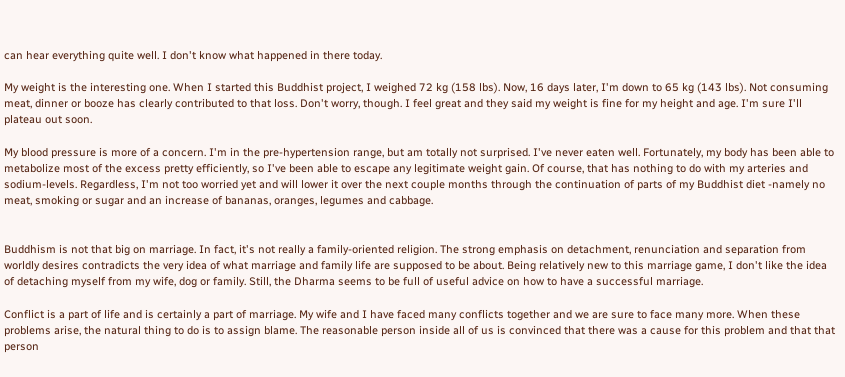can hear everything quite well. I don't know what happened in there today.

My weight is the interesting one. When I started this Buddhist project, I weighed 72 kg (158 lbs). Now, 16 days later, I'm down to 65 kg (143 lbs). Not consuming meat, dinner or booze has clearly contributed to that loss. Don't worry, though. I feel great and they said my weight is fine for my height and age. I'm sure I'll plateau out soon.

My blood pressure is more of a concern. I'm in the pre-hypertension range, but am totally not surprised. I've never eaten well. Fortunately, my body has been able to metabolize most of the excess pretty efficiently, so I've been able to escape any legitimate weight gain. Of course, that has nothing to do with my arteries and sodium-levels. Regardless, I'm not too worried yet and will lower it over the next couple months through the continuation of parts of my Buddhist diet -namely no meat, smoking or sugar and an increase of bananas, oranges, legumes and cabbage.


Buddhism is not that big on marriage. In fact, it's not really a family-oriented religion. The strong emphasis on detachment, renunciation and separation from worldly desires contradicts the very idea of what marriage and family life are supposed to be about. Being relatively new to this marriage game, I don't like the idea of detaching myself from my wife, dog or family. Still, the Dharma seems to be full of useful advice on how to have a successful marriage.

Conflict is a part of life and is certainly a part of marriage. My wife and I have faced many conflicts together and we are sure to face many more. When these problems arise, the natural thing to do is to assign blame. The reasonable person inside all of us is convinced that there was a cause for this problem and that that person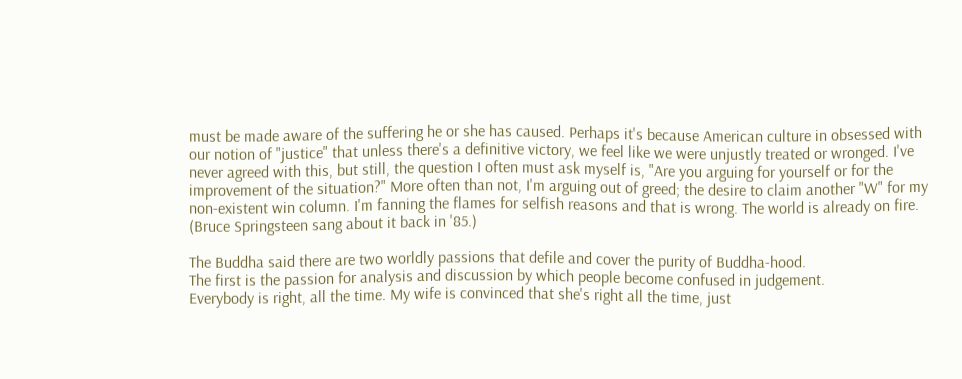must be made aware of the suffering he or she has caused. Perhaps it's because American culture in obsessed with our notion of "justice" that unless there's a definitive victory, we feel like we were unjustly treated or wronged. I've never agreed with this, but still, the question I often must ask myself is, "Are you arguing for yourself or for the improvement of the situation?" More often than not, I'm arguing out of greed; the desire to claim another "W" for my non-existent win column. I'm fanning the flames for selfish reasons and that is wrong. The world is already on fire.  (Bruce Springsteen sang about it back in '85.)

The Buddha said there are two worldly passions that defile and cover the purity of Buddha-hood.
The first is the passion for analysis and discussion by which people become confused in judgement.
Everybody is right, all the time. My wife is convinced that she's right all the time, just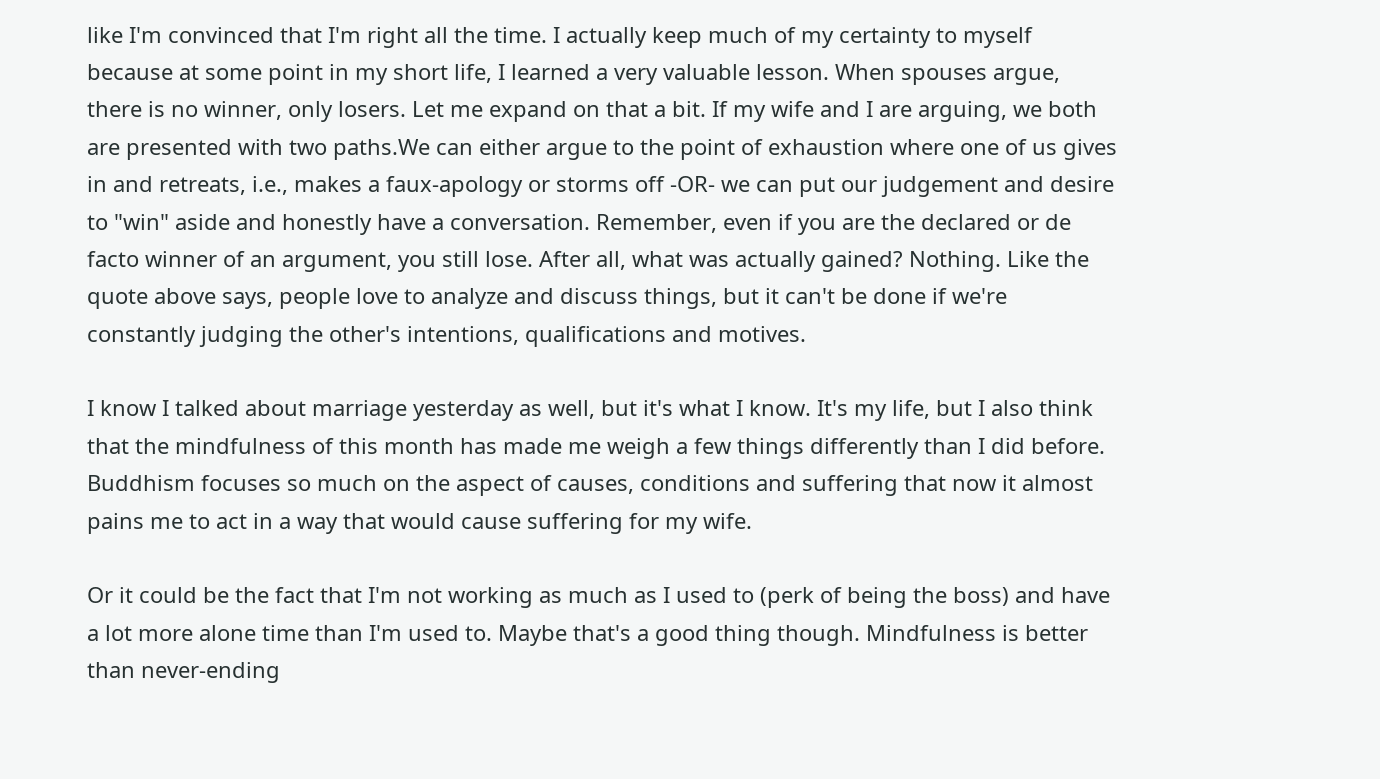like I'm convinced that I'm right all the time. I actually keep much of my certainty to myself because at some point in my short life, I learned a very valuable lesson. When spouses argue, there is no winner, only losers. Let me expand on that a bit. If my wife and I are arguing, we both are presented with two paths.We can either argue to the point of exhaustion where one of us gives in and retreats, i.e., makes a faux-apology or storms off -OR- we can put our judgement and desire to "win" aside and honestly have a conversation. Remember, even if you are the declared or de facto winner of an argument, you still lose. After all, what was actually gained? Nothing. Like the quote above says, people love to analyze and discuss things, but it can't be done if we're constantly judging the other's intentions, qualifications and motives.

I know I talked about marriage yesterday as well, but it's what I know. It's my life, but I also think that the mindfulness of this month has made me weigh a few things differently than I did before. Buddhism focuses so much on the aspect of causes, conditions and suffering that now it almost pains me to act in a way that would cause suffering for my wife.

Or it could be the fact that I'm not working as much as I used to (perk of being the boss) and have a lot more alone time than I'm used to. Maybe that's a good thing though. Mindfulness is better than never-ending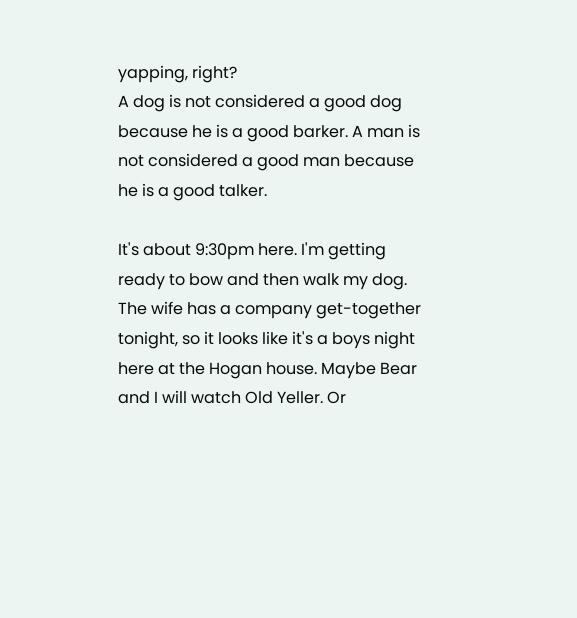yapping, right?
A dog is not considered a good dog because he is a good barker. A man is not considered a good man because he is a good talker.

It's about 9:30pm here. I'm getting ready to bow and then walk my dog. The wife has a company get-together tonight, so it looks like it's a boys night here at the Hogan house. Maybe Bear and I will watch Old Yeller. Or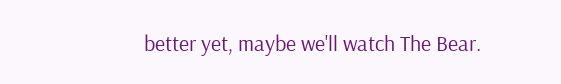better yet, maybe we'll watch The Bear.